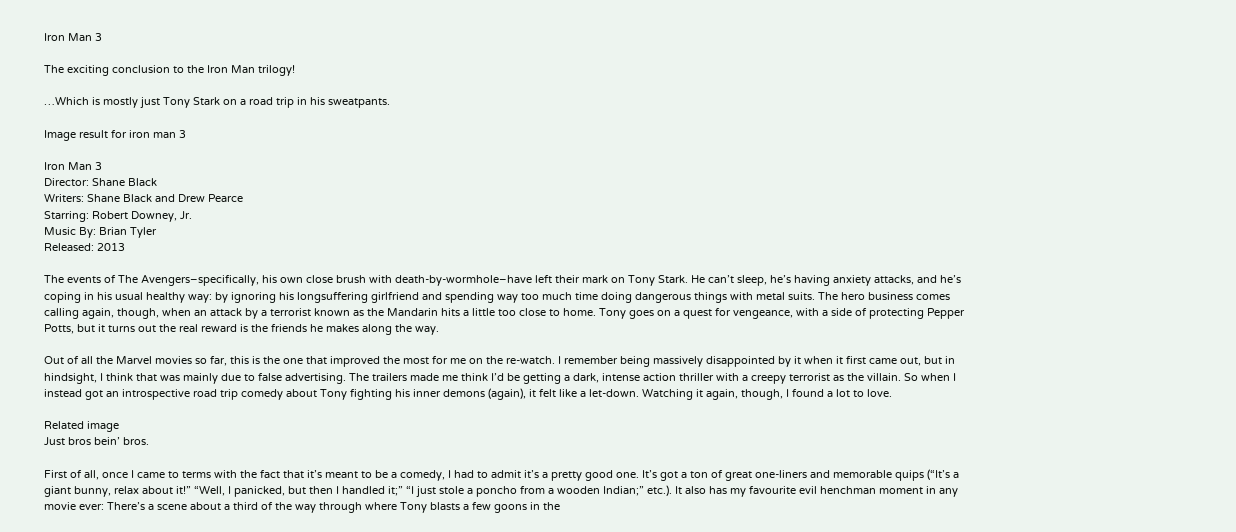Iron Man 3

The exciting conclusion to the Iron Man trilogy!

…Which is mostly just Tony Stark on a road trip in his sweatpants.

Image result for iron man 3

Iron Man 3
Director: Shane Black
Writers: Shane Black and Drew Pearce
Starring: Robert Downey, Jr.
Music By: Brian Tyler
Released: 2013

The events of The Avengers–specifically, his own close brush with death-by-wormhole–have left their mark on Tony Stark. He can’t sleep, he’s having anxiety attacks, and he’s coping in his usual healthy way: by ignoring his longsuffering girlfriend and spending way too much time doing dangerous things with metal suits. The hero business comes calling again, though, when an attack by a terrorist known as the Mandarin hits a little too close to home. Tony goes on a quest for vengeance, with a side of protecting Pepper Potts, but it turns out the real reward is the friends he makes along the way.

Out of all the Marvel movies so far, this is the one that improved the most for me on the re-watch. I remember being massively disappointed by it when it first came out, but in hindsight, I think that was mainly due to false advertising. The trailers made me think I’d be getting a dark, intense action thriller with a creepy terrorist as the villain. So when I instead got an introspective road trip comedy about Tony fighting his inner demons (again), it felt like a let-down. Watching it again, though, I found a lot to love.

Related image
Just bros bein’ bros.

First of all, once I came to terms with the fact that it’s meant to be a comedy, I had to admit it’s a pretty good one. It’s got a ton of great one-liners and memorable quips (“It’s a giant bunny, relax about it!” “Well, I panicked, but then I handled it;” “I just stole a poncho from a wooden Indian;” etc.). It also has my favourite evil henchman moment in any movie ever: There’s a scene about a third of the way through where Tony blasts a few goons in the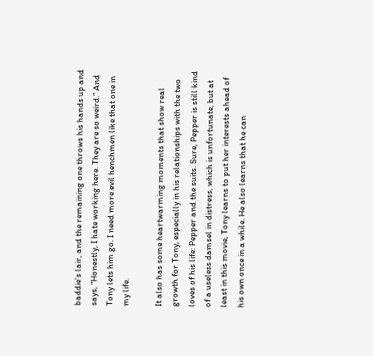baddie’s lair, and the remaining one throws his hands up and says, “Honestly, I hate working here. They are so weird.” And Tony lets him go. I need more evil henchmen like that one in my life.

It also has some heartwarming moments that show real growth for Tony, especially in his relationships with the two loves of his life: Pepper and the suits. Sure, Pepper is still kind of a useless damsel in distress, which is unfortunate, but at least in this movie, Tony learns to put her interests ahead of his own once in a while. He also learns that he can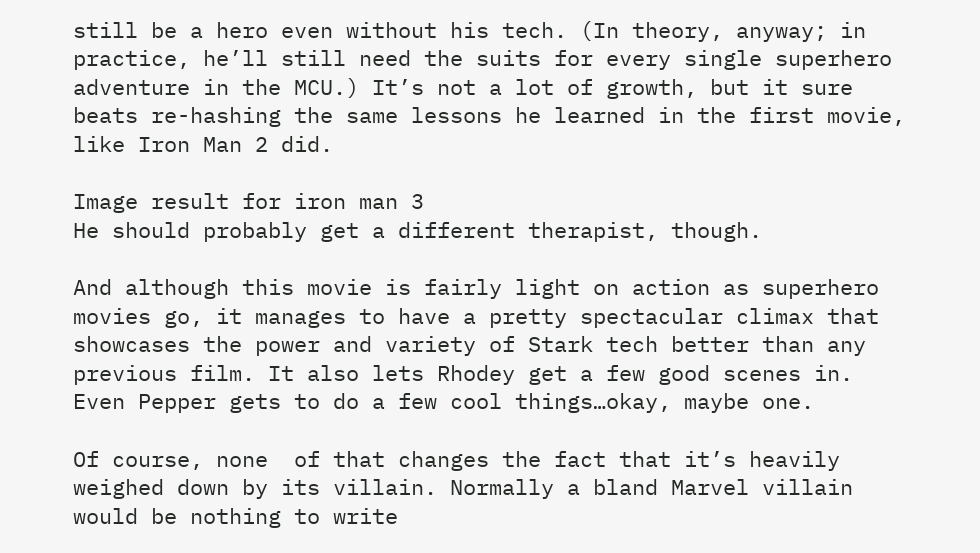still be a hero even without his tech. (In theory, anyway; in practice, he’ll still need the suits for every single superhero adventure in the MCU.) It’s not a lot of growth, but it sure beats re-hashing the same lessons he learned in the first movie, like Iron Man 2 did.

Image result for iron man 3
He should probably get a different therapist, though.

And although this movie is fairly light on action as superhero movies go, it manages to have a pretty spectacular climax that showcases the power and variety of Stark tech better than any previous film. It also lets Rhodey get a few good scenes in. Even Pepper gets to do a few cool things…okay, maybe one.

Of course, none  of that changes the fact that it’s heavily weighed down by its villain. Normally a bland Marvel villain would be nothing to write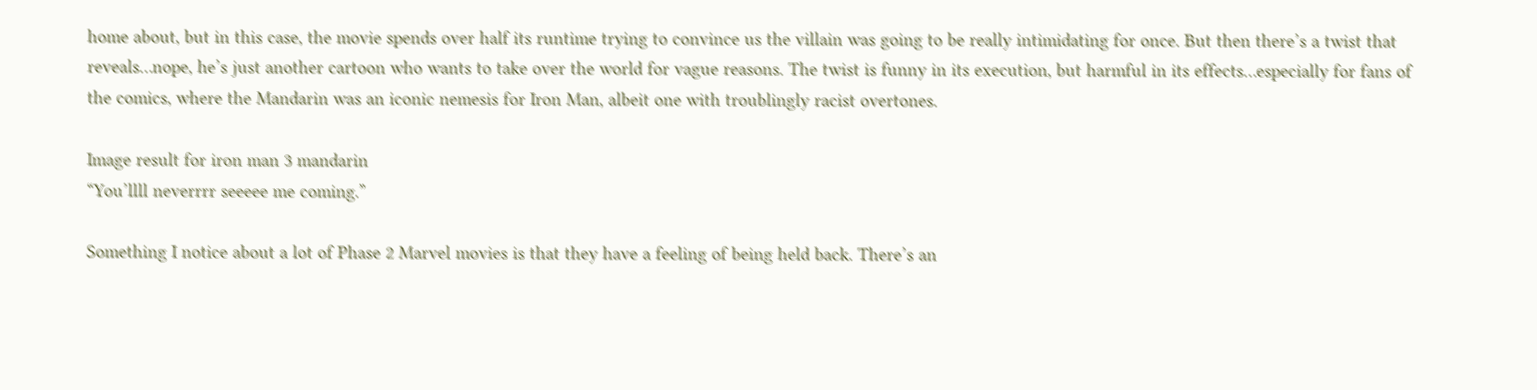home about, but in this case, the movie spends over half its runtime trying to convince us the villain was going to be really intimidating for once. But then there’s a twist that reveals…nope, he’s just another cartoon who wants to take over the world for vague reasons. The twist is funny in its execution, but harmful in its effects…especially for fans of the comics, where the Mandarin was an iconic nemesis for Iron Man, albeit one with troublingly racist overtones.

Image result for iron man 3 mandarin
“You’llll neverrrr seeeee me coming.”

Something I notice about a lot of Phase 2 Marvel movies is that they have a feeling of being held back. There’s an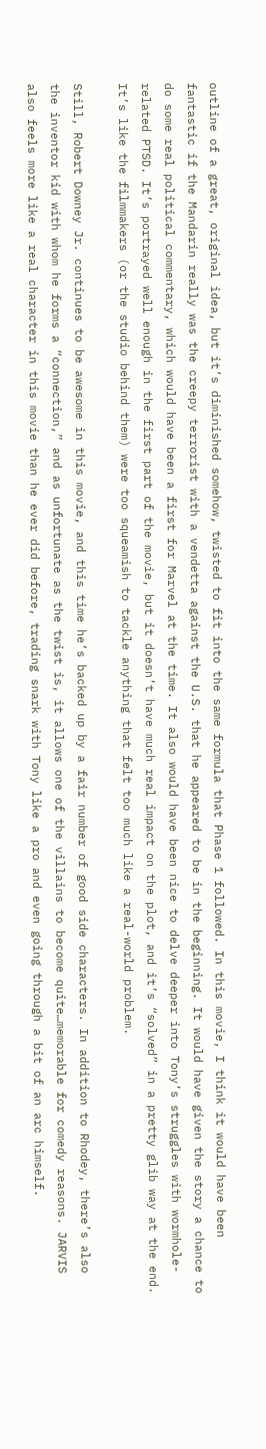outline of a great, original idea, but it’s diminished somehow, twisted to fit into the same formula that Phase 1 followed. In this movie, I think it would have been fantastic if the Mandarin really was the creepy terrorist with a vendetta against the U.S. that he appeared to be in the beginning. It would have given the story a chance to do some real political commentary, which would have been a first for Marvel at the time. It also would have been nice to delve deeper into Tony’s struggles with wormhole-related PTSD. It’s portrayed well enough in the first part of the movie, but it doesn’t have much real impact on the plot, and it’s “solved” in a pretty glib way at the end. It’s like the filmmakers (or the studio behind them) were too squeamish to tackle anything that felt too much like a real-world problem.

Still, Robert Downey Jr. continues to be awesome in this movie, and this time he’s backed up by a fair number of good side characters. In addition to Rhodey, there’s also the inventor kid with whom he forms a “connection,” and as unfortunate as the twist is, it allows one of the villains to become quite…memorable for comedy reasons. JARVIS also feels more like a real character in this movie than he ever did before, trading snark with Tony like a pro and even going through a bit of an arc himself.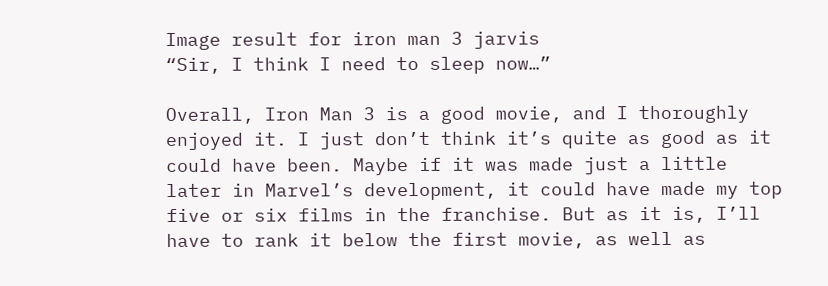Image result for iron man 3 jarvis
“Sir, I think I need to sleep now…”

Overall, Iron Man 3 is a good movie, and I thoroughly enjoyed it. I just don’t think it’s quite as good as it could have been. Maybe if it was made just a little later in Marvel’s development, it could have made my top five or six films in the franchise. But as it is, I’ll have to rank it below the first movie, as well as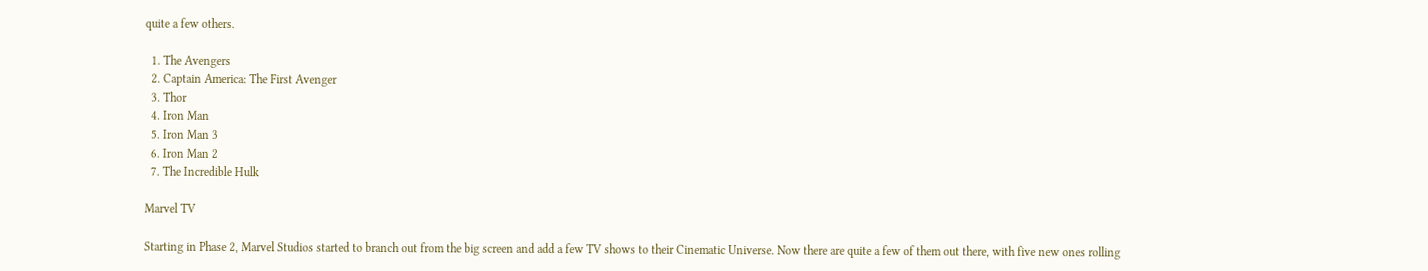quite a few others.

  1. The Avengers
  2. Captain America: The First Avenger
  3. Thor
  4. Iron Man
  5. Iron Man 3
  6. Iron Man 2
  7. The Incredible Hulk

Marvel TV

Starting in Phase 2, Marvel Studios started to branch out from the big screen and add a few TV shows to their Cinematic Universe. Now there are quite a few of them out there, with five new ones rolling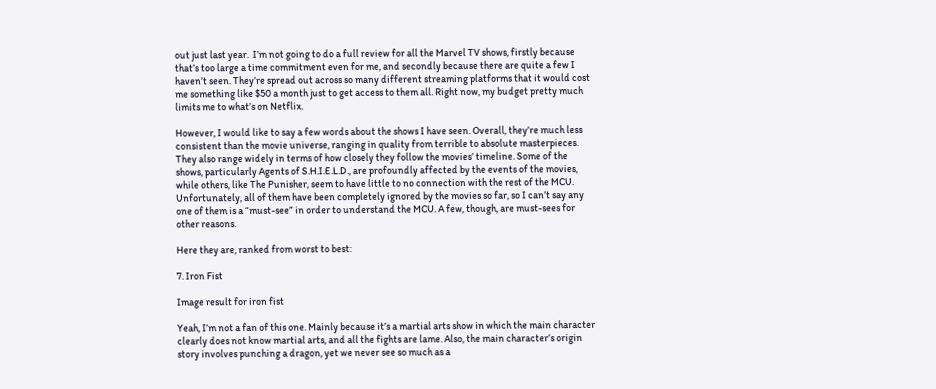out just last year.  I’m not going to do a full review for all the Marvel TV shows, firstly because that’s too large a time commitment even for me, and secondly because there are quite a few I haven’t seen. They’re spread out across so many different streaming platforms that it would cost me something like $50 a month just to get access to them all. Right now, my budget pretty much limits me to what’s on Netflix.

However, I would like to say a few words about the shows I have seen. Overall, they’re much less consistent than the movie universe, ranging in quality from terrible to absolute masterpieces. They also range widely in terms of how closely they follow the movies’ timeline. Some of the shows, particularly Agents of S.H.I.E.L.D., are profoundly affected by the events of the movies, while others, like The Punisher, seem to have little to no connection with the rest of the MCU. Unfortunately, all of them have been completely ignored by the movies so far, so I can’t say any one of them is a “must-see” in order to understand the MCU. A few, though, are must-sees for other reasons.

Here they are, ranked from worst to best:

7. Iron Fist

Image result for iron fist

Yeah, I’m not a fan of this one. Mainly because it’s a martial arts show in which the main character clearly does not know martial arts, and all the fights are lame. Also, the main character’s origin story involves punching a dragon, yet we never see so much as a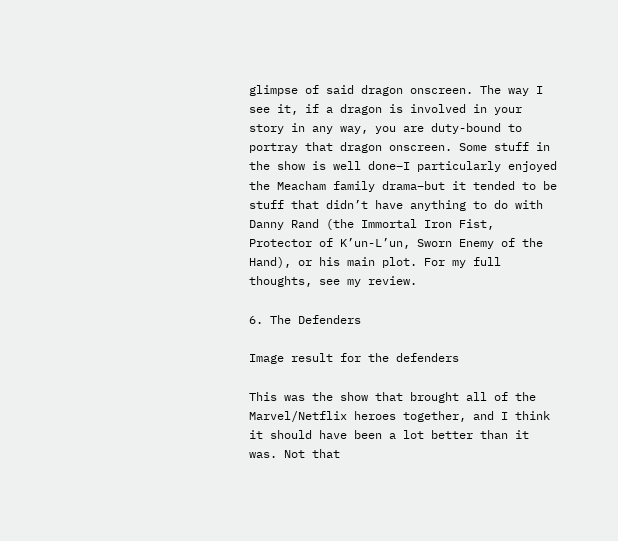glimpse of said dragon onscreen. The way I see it, if a dragon is involved in your story in any way, you are duty-bound to portray that dragon onscreen. Some stuff in the show is well done–I particularly enjoyed the Meacham family drama–but it tended to be stuff that didn’t have anything to do with Danny Rand (the Immortal Iron Fist, Protector of K’un-L’un, Sworn Enemy of the Hand), or his main plot. For my full thoughts, see my review.

6. The Defenders

Image result for the defenders

This was the show that brought all of the Marvel/Netflix heroes together, and I think it should have been a lot better than it was. Not that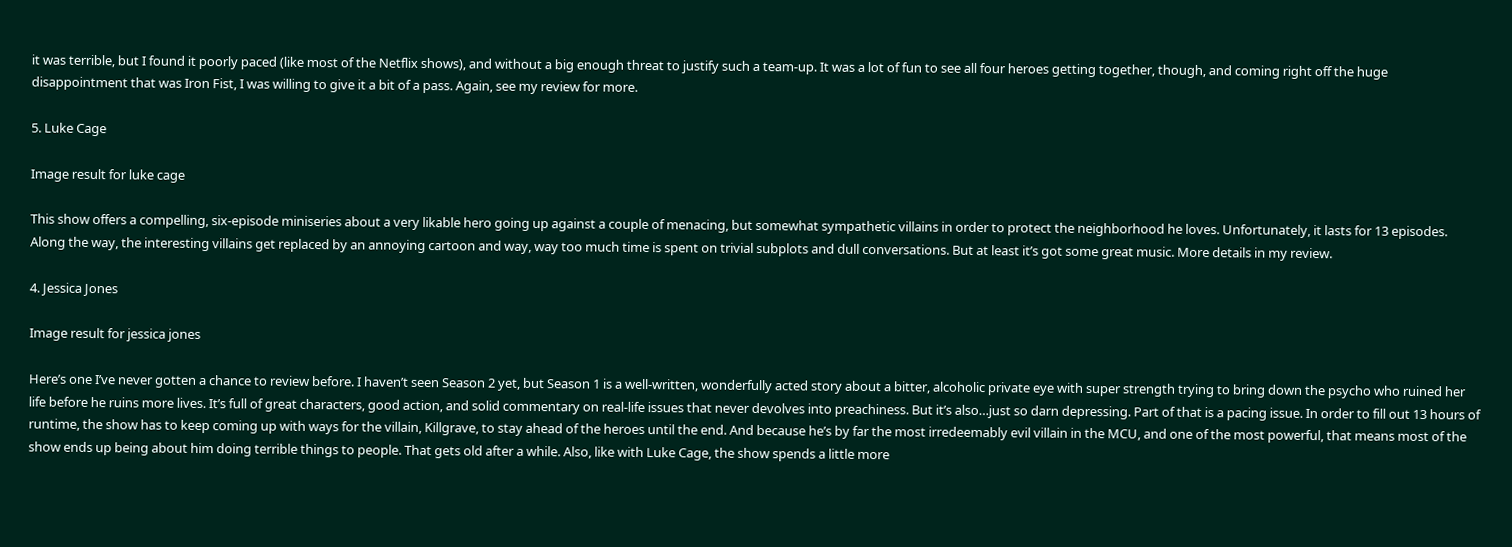it was terrible, but I found it poorly paced (like most of the Netflix shows), and without a big enough threat to justify such a team-up. It was a lot of fun to see all four heroes getting together, though, and coming right off the huge disappointment that was Iron Fist, I was willing to give it a bit of a pass. Again, see my review for more.

5. Luke Cage

Image result for luke cage

This show offers a compelling, six-episode miniseries about a very likable hero going up against a couple of menacing, but somewhat sympathetic villains in order to protect the neighborhood he loves. Unfortunately, it lasts for 13 episodes. Along the way, the interesting villains get replaced by an annoying cartoon and way, way too much time is spent on trivial subplots and dull conversations. But at least it’s got some great music. More details in my review.

4. Jessica Jones

Image result for jessica jones

Here’s one I’ve never gotten a chance to review before. I haven’t seen Season 2 yet, but Season 1 is a well-written, wonderfully acted story about a bitter, alcoholic private eye with super strength trying to bring down the psycho who ruined her life before he ruins more lives. It’s full of great characters, good action, and solid commentary on real-life issues that never devolves into preachiness. But it’s also…just so darn depressing. Part of that is a pacing issue. In order to fill out 13 hours of runtime, the show has to keep coming up with ways for the villain, Killgrave, to stay ahead of the heroes until the end. And because he’s by far the most irredeemably evil villain in the MCU, and one of the most powerful, that means most of the show ends up being about him doing terrible things to people. That gets old after a while. Also, like with Luke Cage, the show spends a little more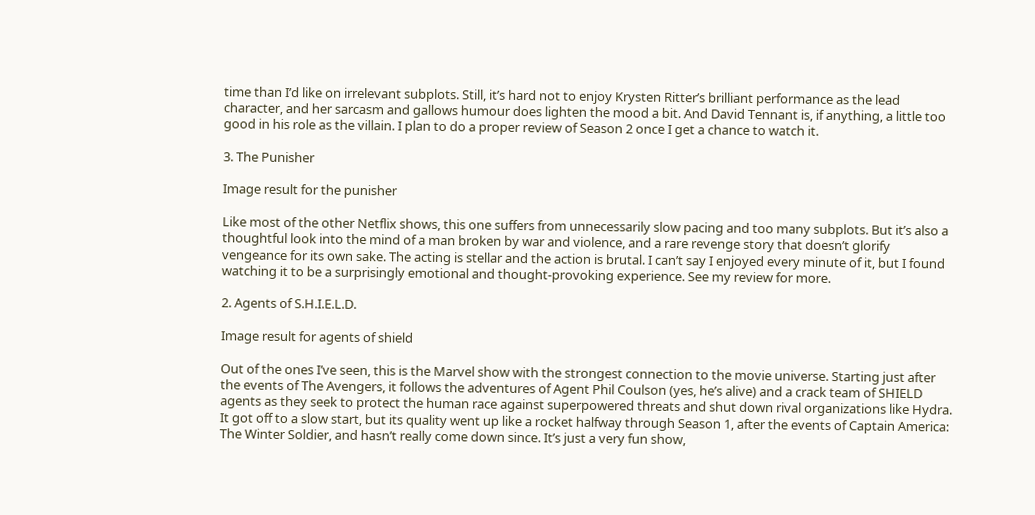time than I’d like on irrelevant subplots. Still, it’s hard not to enjoy Krysten Ritter’s brilliant performance as the lead character, and her sarcasm and gallows humour does lighten the mood a bit. And David Tennant is, if anything, a little too good in his role as the villain. I plan to do a proper review of Season 2 once I get a chance to watch it.

3. The Punisher

Image result for the punisher

Like most of the other Netflix shows, this one suffers from unnecessarily slow pacing and too many subplots. But it’s also a thoughtful look into the mind of a man broken by war and violence, and a rare revenge story that doesn’t glorify vengeance for its own sake. The acting is stellar and the action is brutal. I can’t say I enjoyed every minute of it, but I found watching it to be a surprisingly emotional and thought-provoking experience. See my review for more.

2. Agents of S.H.I.E.L.D.

Image result for agents of shield

Out of the ones I’ve seen, this is the Marvel show with the strongest connection to the movie universe. Starting just after the events of The Avengers, it follows the adventures of Agent Phil Coulson (yes, he’s alive) and a crack team of SHIELD agents as they seek to protect the human race against superpowered threats and shut down rival organizations like Hydra. It got off to a slow start, but its quality went up like a rocket halfway through Season 1, after the events of Captain America: The Winter Soldier, and hasn’t really come down since. It’s just a very fun show,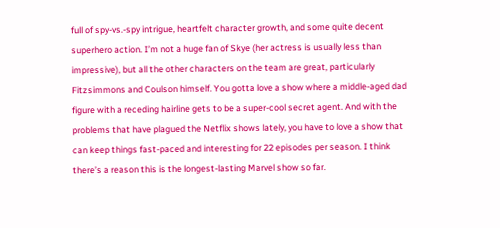full of spy-vs.-spy intrigue, heartfelt character growth, and some quite decent superhero action. I’m not a huge fan of Skye (her actress is usually less than impressive), but all the other characters on the team are great, particularly Fitzsimmons and Coulson himself. You gotta love a show where a middle-aged dad figure with a receding hairline gets to be a super-cool secret agent. And with the problems that have plagued the Netflix shows lately, you have to love a show that can keep things fast-paced and interesting for 22 episodes per season. I think there’s a reason this is the longest-lasting Marvel show so far.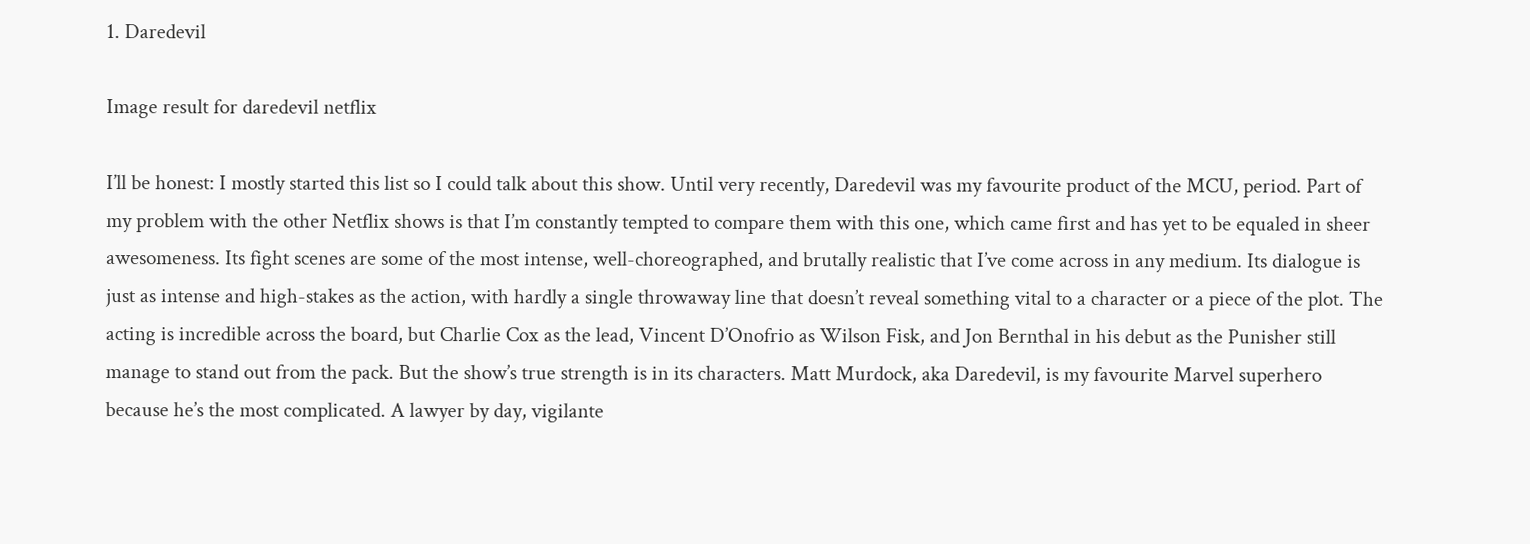1. Daredevil

Image result for daredevil netflix

I’ll be honest: I mostly started this list so I could talk about this show. Until very recently, Daredevil was my favourite product of the MCU, period. Part of my problem with the other Netflix shows is that I’m constantly tempted to compare them with this one, which came first and has yet to be equaled in sheer awesomeness. Its fight scenes are some of the most intense, well-choreographed, and brutally realistic that I’ve come across in any medium. Its dialogue is just as intense and high-stakes as the action, with hardly a single throwaway line that doesn’t reveal something vital to a character or a piece of the plot. The acting is incredible across the board, but Charlie Cox as the lead, Vincent D’Onofrio as Wilson Fisk, and Jon Bernthal in his debut as the Punisher still manage to stand out from the pack. But the show’s true strength is in its characters. Matt Murdock, aka Daredevil, is my favourite Marvel superhero because he’s the most complicated. A lawyer by day, vigilante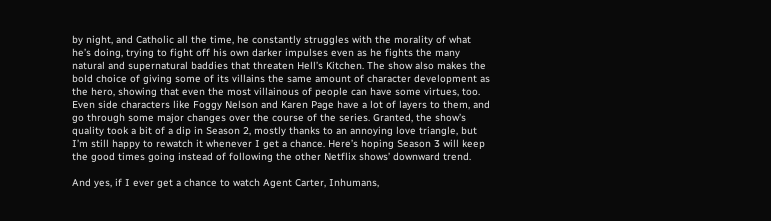by night, and Catholic all the time, he constantly struggles with the morality of what he’s doing, trying to fight off his own darker impulses even as he fights the many natural and supernatural baddies that threaten Hell’s Kitchen. The show also makes the bold choice of giving some of its villains the same amount of character development as the hero, showing that even the most villainous of people can have some virtues, too. Even side characters like Foggy Nelson and Karen Page have a lot of layers to them, and go through some major changes over the course of the series. Granted, the show’s quality took a bit of a dip in Season 2, mostly thanks to an annoying love triangle, but I’m still happy to rewatch it whenever I get a chance. Here’s hoping Season 3 will keep the good times going instead of following the other Netflix shows’ downward trend.

And yes, if I ever get a chance to watch Agent Carter, Inhumans,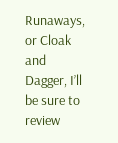Runaways, or Cloak and Dagger, I’ll be sure to review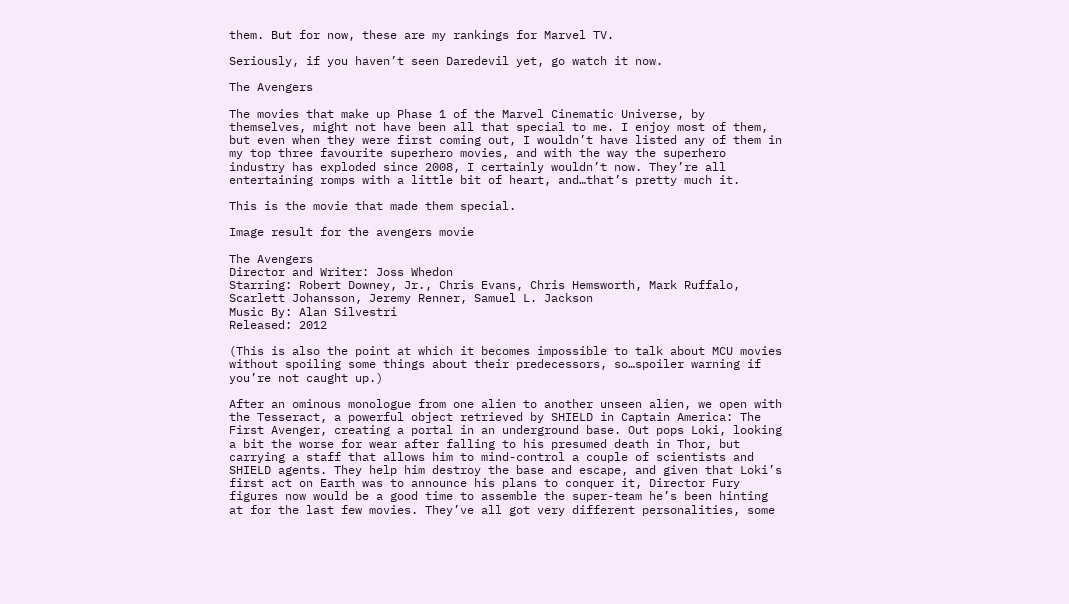them. But for now, these are my rankings for Marvel TV.

Seriously, if you haven’t seen Daredevil yet, go watch it now.

The Avengers

The movies that make up Phase 1 of the Marvel Cinematic Universe, by themselves, might not have been all that special to me. I enjoy most of them, but even when they were first coming out, I wouldn’t have listed any of them in my top three favourite superhero movies, and with the way the superhero industry has exploded since 2008, I certainly wouldn’t now. They’re all entertaining romps with a little bit of heart, and…that’s pretty much it.

This is the movie that made them special.

Image result for the avengers movie

The Avengers
Director and Writer: Joss Whedon
Starring: Robert Downey, Jr., Chris Evans, Chris Hemsworth, Mark Ruffalo, Scarlett Johansson, Jeremy Renner, Samuel L. Jackson
Music By: Alan Silvestri
Released: 2012

(This is also the point at which it becomes impossible to talk about MCU movies without spoiling some things about their predecessors, so…spoiler warning if you’re not caught up.)

After an ominous monologue from one alien to another unseen alien, we open with the Tesseract, a powerful object retrieved by SHIELD in Captain America: The First Avenger, creating a portal in an underground base. Out pops Loki, looking a bit the worse for wear after falling to his presumed death in Thor, but carrying a staff that allows him to mind-control a couple of scientists and SHIELD agents. They help him destroy the base and escape, and given that Loki’s first act on Earth was to announce his plans to conquer it, Director Fury figures now would be a good time to assemble the super-team he’s been hinting at for the last few movies. They’ve all got very different personalities, some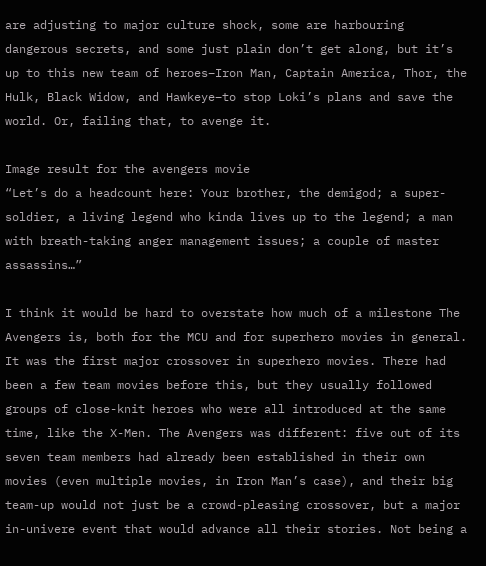are adjusting to major culture shock, some are harbouring dangerous secrets, and some just plain don’t get along, but it’s up to this new team of heroes–Iron Man, Captain America, Thor, the Hulk, Black Widow, and Hawkeye–to stop Loki’s plans and save the world. Or, failing that, to avenge it.

Image result for the avengers movie
“Let’s do a headcount here: Your brother, the demigod; a super-soldier, a living legend who kinda lives up to the legend; a man with breath-taking anger management issues; a couple of master assassins…”

I think it would be hard to overstate how much of a milestone The Avengers is, both for the MCU and for superhero movies in general. It was the first major crossover in superhero movies. There had been a few team movies before this, but they usually followed groups of close-knit heroes who were all introduced at the same time, like the X-Men. The Avengers was different: five out of its seven team members had already been established in their own movies (even multiple movies, in Iron Man’s case), and their big team-up would not just be a crowd-pleasing crossover, but a major in-univere event that would advance all their stories. Not being a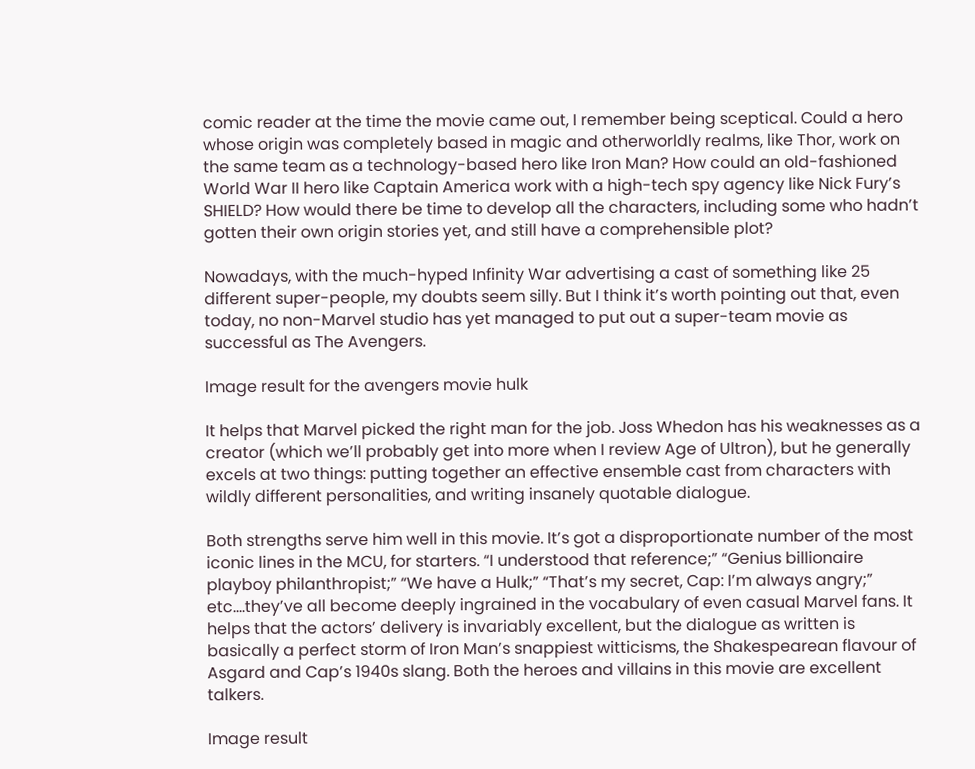comic reader at the time the movie came out, I remember being sceptical. Could a hero whose origin was completely based in magic and otherworldly realms, like Thor, work on the same team as a technology-based hero like Iron Man? How could an old-fashioned World War II hero like Captain America work with a high-tech spy agency like Nick Fury’s SHIELD? How would there be time to develop all the characters, including some who hadn’t gotten their own origin stories yet, and still have a comprehensible plot?

Nowadays, with the much-hyped Infinity War advertising a cast of something like 25 different super-people, my doubts seem silly. But I think it’s worth pointing out that, even today, no non-Marvel studio has yet managed to put out a super-team movie as successful as The Avengers.

Image result for the avengers movie hulk

It helps that Marvel picked the right man for the job. Joss Whedon has his weaknesses as a creator (which we’ll probably get into more when I review Age of Ultron), but he generally excels at two things: putting together an effective ensemble cast from characters with wildly different personalities, and writing insanely quotable dialogue.

Both strengths serve him well in this movie. It’s got a disproportionate number of the most iconic lines in the MCU, for starters. “I understood that reference;” “Genius billionaire playboy philanthropist;” “We have a Hulk;” “That’s my secret, Cap: I’m always angry;” etc….they’ve all become deeply ingrained in the vocabulary of even casual Marvel fans. It helps that the actors’ delivery is invariably excellent, but the dialogue as written is basically a perfect storm of Iron Man’s snappiest witticisms, the Shakespearean flavour of Asgard and Cap’s 1940s slang. Both the heroes and villains in this movie are excellent talkers.

Image result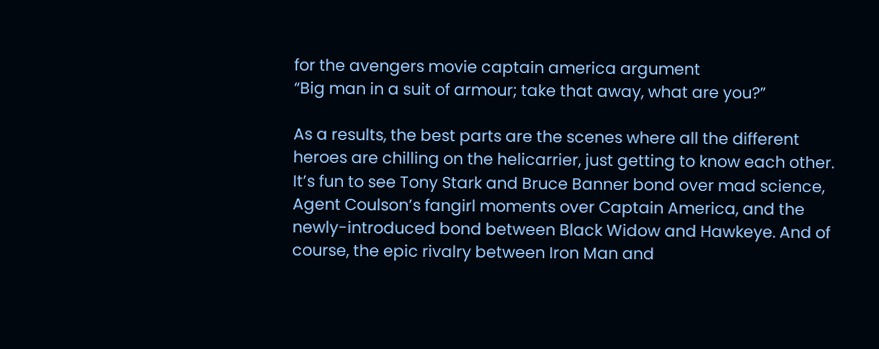for the avengers movie captain america argument
“Big man in a suit of armour; take that away, what are you?”

As a results, the best parts are the scenes where all the different heroes are chilling on the helicarrier, just getting to know each other. It’s fun to see Tony Stark and Bruce Banner bond over mad science, Agent Coulson’s fangirl moments over Captain America, and the newly-introduced bond between Black Widow and Hawkeye. And of course, the epic rivalry between Iron Man and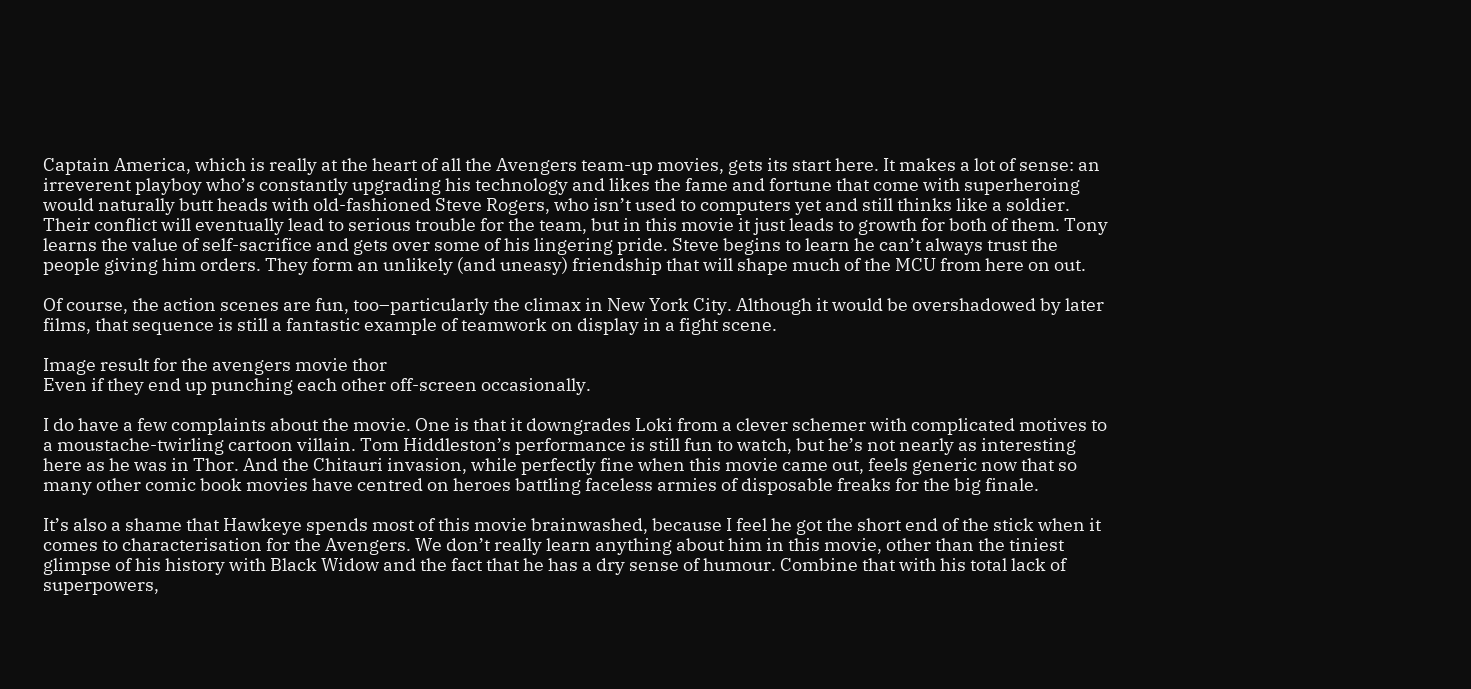Captain America, which is really at the heart of all the Avengers team-up movies, gets its start here. It makes a lot of sense: an irreverent playboy who’s constantly upgrading his technology and likes the fame and fortune that come with superheroing would naturally butt heads with old-fashioned Steve Rogers, who isn’t used to computers yet and still thinks like a soldier. Their conflict will eventually lead to serious trouble for the team, but in this movie it just leads to growth for both of them. Tony learns the value of self-sacrifice and gets over some of his lingering pride. Steve begins to learn he can’t always trust the people giving him orders. They form an unlikely (and uneasy) friendship that will shape much of the MCU from here on out.

Of course, the action scenes are fun, too–particularly the climax in New York City. Although it would be overshadowed by later films, that sequence is still a fantastic example of teamwork on display in a fight scene.

Image result for the avengers movie thor
Even if they end up punching each other off-screen occasionally.

I do have a few complaints about the movie. One is that it downgrades Loki from a clever schemer with complicated motives to a moustache-twirling cartoon villain. Tom Hiddleston’s performance is still fun to watch, but he’s not nearly as interesting here as he was in Thor. And the Chitauri invasion, while perfectly fine when this movie came out, feels generic now that so many other comic book movies have centred on heroes battling faceless armies of disposable freaks for the big finale.

It’s also a shame that Hawkeye spends most of this movie brainwashed, because I feel he got the short end of the stick when it comes to characterisation for the Avengers. We don’t really learn anything about him in this movie, other than the tiniest glimpse of his history with Black Widow and the fact that he has a dry sense of humour. Combine that with his total lack of superpowers,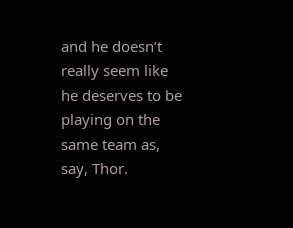and he doesn’t really seem like he deserves to be playing on the same team as, say, Thor.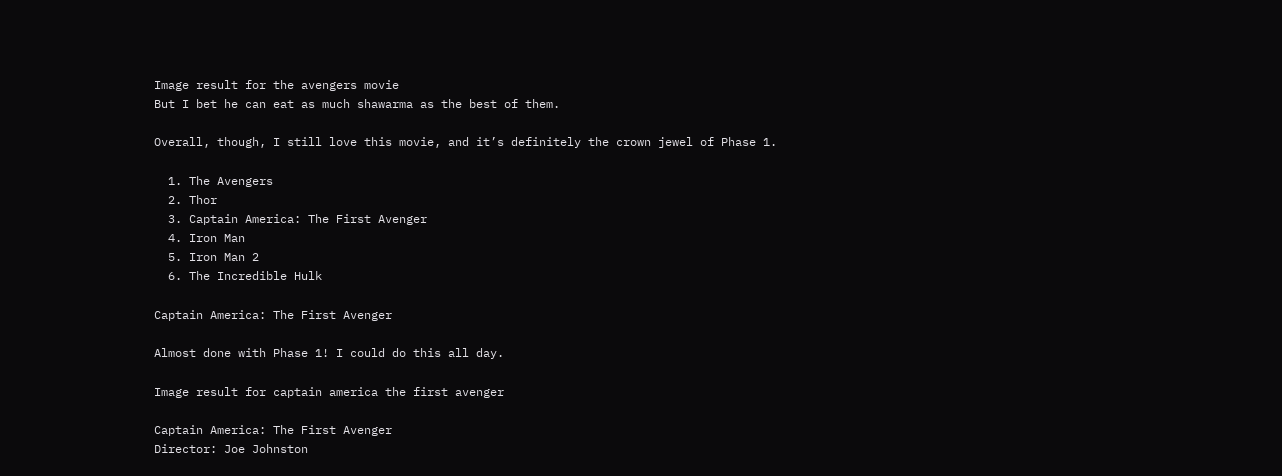Image result for the avengers movie
But I bet he can eat as much shawarma as the best of them.

Overall, though, I still love this movie, and it’s definitely the crown jewel of Phase 1.

  1. The Avengers
  2. Thor
  3. Captain America: The First Avenger
  4. Iron Man
  5. Iron Man 2
  6. The Incredible Hulk

Captain America: The First Avenger

Almost done with Phase 1! I could do this all day.

Image result for captain america the first avenger

Captain America: The First Avenger
Director: Joe Johnston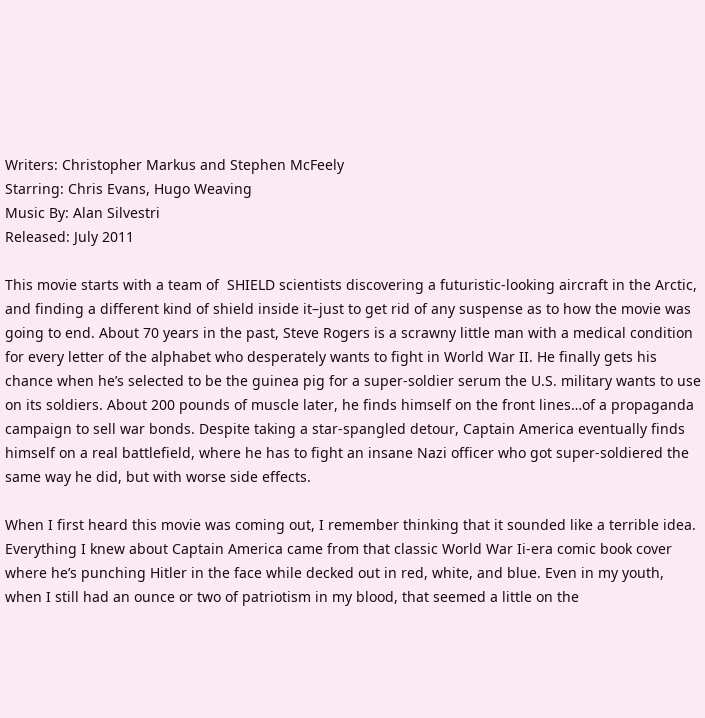Writers: Christopher Markus and Stephen McFeely
Starring: Chris Evans, Hugo Weaving
Music By: Alan Silvestri
Released: July 2011

This movie starts with a team of  SHIELD scientists discovering a futuristic-looking aircraft in the Arctic, and finding a different kind of shield inside it–just to get rid of any suspense as to how the movie was going to end. About 70 years in the past, Steve Rogers is a scrawny little man with a medical condition for every letter of the alphabet who desperately wants to fight in World War II. He finally gets his chance when he’s selected to be the guinea pig for a super-soldier serum the U.S. military wants to use on its soldiers. About 200 pounds of muscle later, he finds himself on the front lines…of a propaganda campaign to sell war bonds. Despite taking a star-spangled detour, Captain America eventually finds himself on a real battlefield, where he has to fight an insane Nazi officer who got super-soldiered the same way he did, but with worse side effects.

When I first heard this movie was coming out, I remember thinking that it sounded like a terrible idea. Everything I knew about Captain America came from that classic World War Ii-era comic book cover where he’s punching Hitler in the face while decked out in red, white, and blue. Even in my youth, when I still had an ounce or two of patriotism in my blood, that seemed a little on the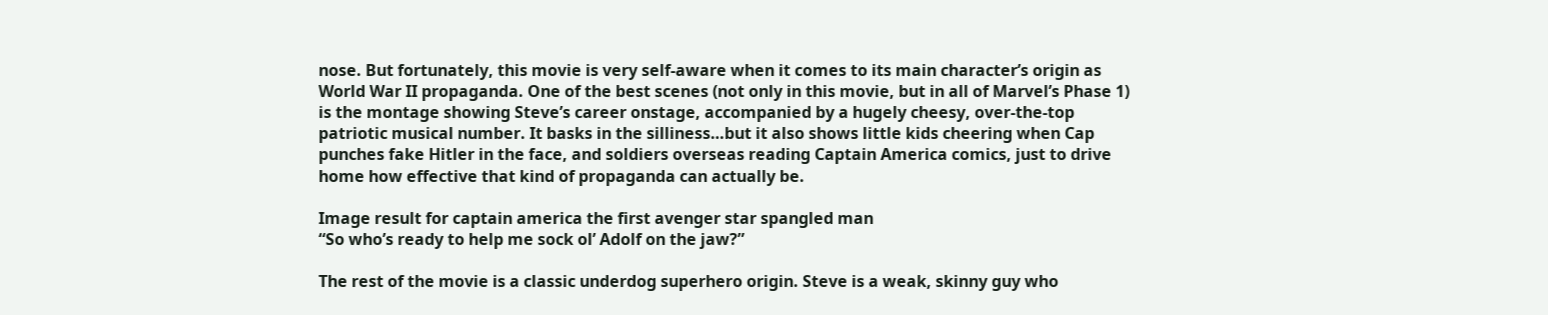nose. But fortunately, this movie is very self-aware when it comes to its main character’s origin as World War II propaganda. One of the best scenes (not only in this movie, but in all of Marvel’s Phase 1) is the montage showing Steve’s career onstage, accompanied by a hugely cheesy, over-the-top patriotic musical number. It basks in the silliness…but it also shows little kids cheering when Cap punches fake Hitler in the face, and soldiers overseas reading Captain America comics, just to drive home how effective that kind of propaganda can actually be.

Image result for captain america the first avenger star spangled man
“So who’s ready to help me sock ol’ Adolf on the jaw?”

The rest of the movie is a classic underdog superhero origin. Steve is a weak, skinny guy who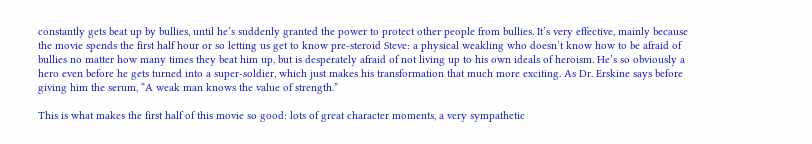constantly gets beat up by bullies, until he’s suddenly granted the power to protect other people from bullies. It’s very effective, mainly because the movie spends the first half hour or so letting us get to know pre-steroid Steve: a physical weakling who doesn’t know how to be afraid of bullies no matter how many times they beat him up, but is desperately afraid of not living up to his own ideals of heroism. He’s so obviously a hero even before he gets turned into a super-soldier, which just makes his transformation that much more exciting. As Dr. Erskine says before giving him the serum, “A weak man knows the value of strength.”

This is what makes the first half of this movie so good: lots of great character moments, a very sympathetic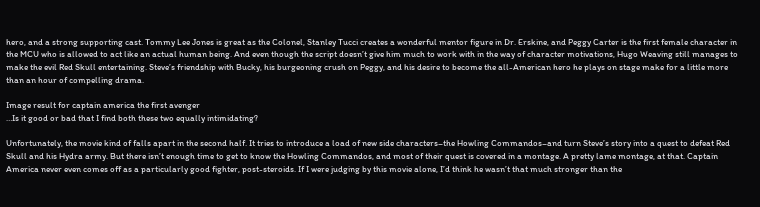hero, and a strong supporting cast. Tommy Lee Jones is great as the Colonel, Stanley Tucci creates a wonderful mentor figure in Dr. Erskine, and Peggy Carter is the first female character in the MCU who is allowed to act like an actual human being. And even though the script doesn’t give him much to work with in the way of character motivations, Hugo Weaving still manages to make the evil Red Skull entertaining. Steve’s friendship with Bucky, his burgeoning crush on Peggy, and his desire to become the all-American hero he plays on stage make for a little more than an hour of compelling drama.

Image result for captain america the first avenger
…Is it good or bad that I find both these two equally intimidating?

Unfortunately, the movie kind of falls apart in the second half. It tries to introduce a load of new side characters–the Howling Commandos–and turn Steve’s story into a quest to defeat Red Skull and his Hydra army. But there isn’t enough time to get to know the Howling Commandos, and most of their quest is covered in a montage. A pretty lame montage, at that. Captain America never even comes off as a particularly good fighter, post-steroids. If I were judging by this movie alone, I’d think he wasn’t that much stronger than the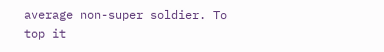average non-super soldier. To top it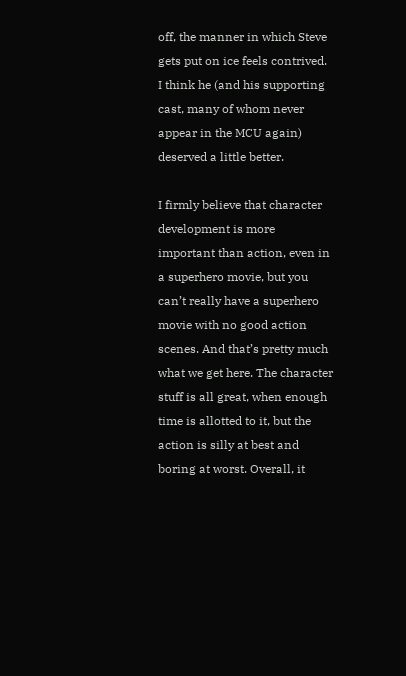off, the manner in which Steve gets put on ice feels contrived. I think he (and his supporting cast, many of whom never appear in the MCU again) deserved a little better.

I firmly believe that character development is more important than action, even in a superhero movie, but you can’t really have a superhero movie with no good action scenes. And that’s pretty much what we get here. The character stuff is all great, when enough time is allotted to it, but the action is silly at best and boring at worst. Overall, it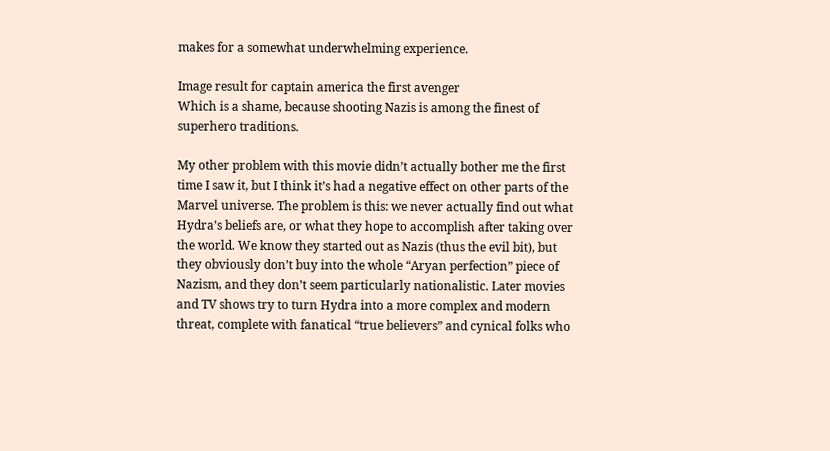makes for a somewhat underwhelming experience.

Image result for captain america the first avenger
Which is a shame, because shooting Nazis is among the finest of superhero traditions.

My other problem with this movie didn’t actually bother me the first time I saw it, but I think it’s had a negative effect on other parts of the Marvel universe. The problem is this: we never actually find out what Hydra’s beliefs are, or what they hope to accomplish after taking over the world. We know they started out as Nazis (thus the evil bit), but they obviously don’t buy into the whole “Aryan perfection” piece of Nazism, and they don’t seem particularly nationalistic. Later movies and TV shows try to turn Hydra into a more complex and modern threat, complete with fanatical “true believers” and cynical folks who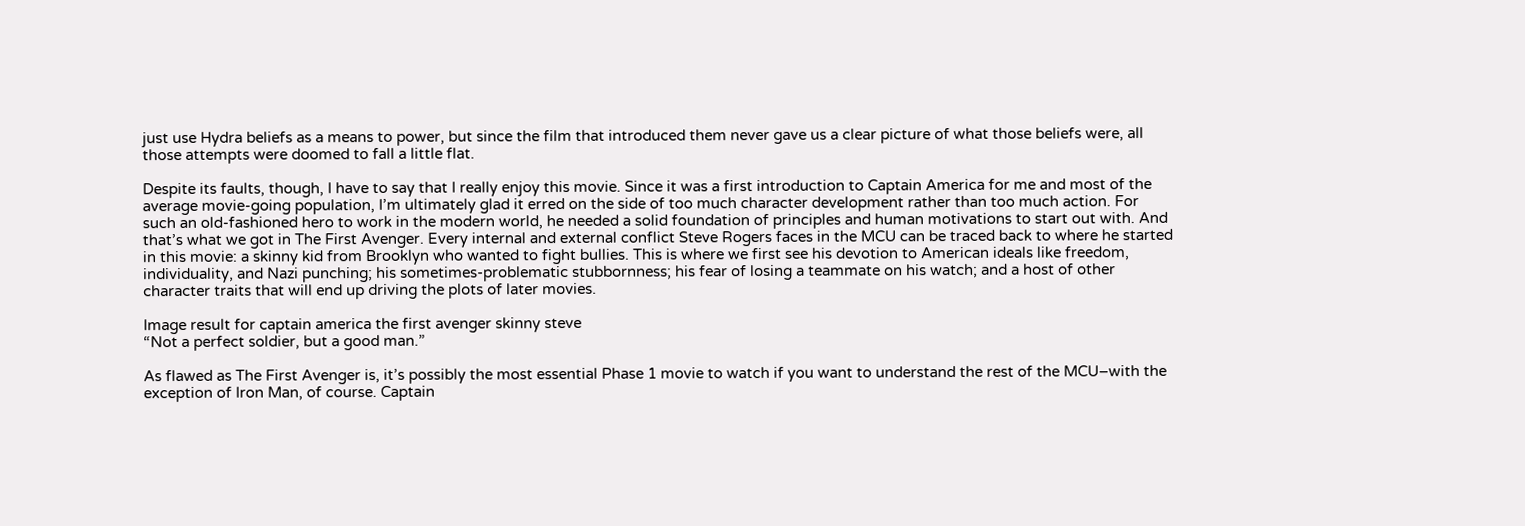just use Hydra beliefs as a means to power, but since the film that introduced them never gave us a clear picture of what those beliefs were, all those attempts were doomed to fall a little flat.

Despite its faults, though, I have to say that I really enjoy this movie. Since it was a first introduction to Captain America for me and most of the average movie-going population, I’m ultimately glad it erred on the side of too much character development rather than too much action. For such an old-fashioned hero to work in the modern world, he needed a solid foundation of principles and human motivations to start out with. And that’s what we got in The First Avenger. Every internal and external conflict Steve Rogers faces in the MCU can be traced back to where he started in this movie: a skinny kid from Brooklyn who wanted to fight bullies. This is where we first see his devotion to American ideals like freedom, individuality, and Nazi punching; his sometimes-problematic stubbornness; his fear of losing a teammate on his watch; and a host of other character traits that will end up driving the plots of later movies.

Image result for captain america the first avenger skinny steve
“Not a perfect soldier, but a good man.”

As flawed as The First Avenger is, it’s possibly the most essential Phase 1 movie to watch if you want to understand the rest of the MCU–with the exception of Iron Man, of course. Captain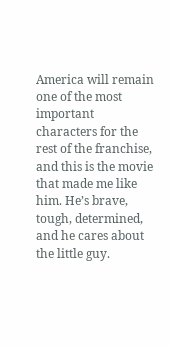America will remain one of the most important characters for the rest of the franchise, and this is the movie that made me like him. He’s brave, tough, determined, and he cares about the little guy.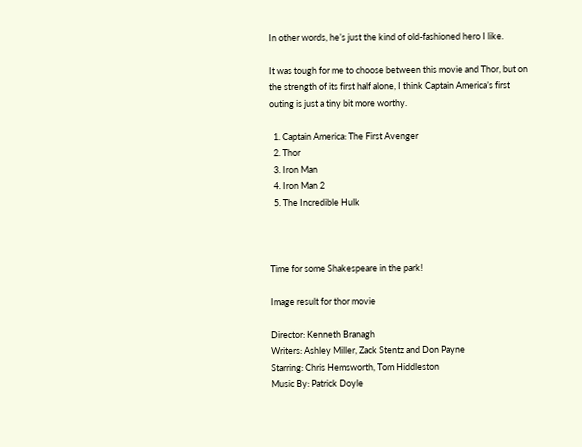In other words, he’s just the kind of old-fashioned hero I like.

It was tough for me to choose between this movie and Thor, but on the strength of its first half alone, I think Captain America’s first outing is just a tiny bit more worthy.

  1. Captain America: The First Avenger
  2. Thor
  3. Iron Man
  4. Iron Man 2
  5. The Incredible Hulk



Time for some Shakespeare in the park!

Image result for thor movie

Director: Kenneth Branagh
Writers: Ashley Miller, Zack Stentz and Don Payne
Starring: Chris Hemsworth, Tom Hiddleston
Music By: Patrick Doyle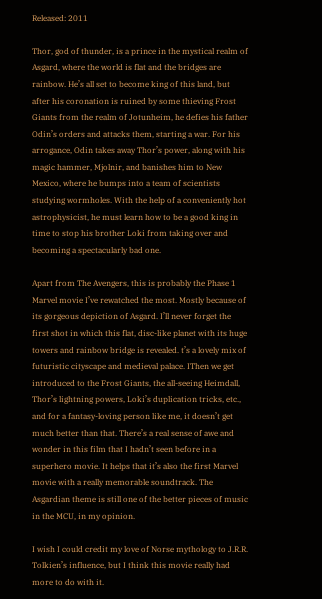Released: 2011

Thor, god of thunder, is a prince in the mystical realm of Asgard, where the world is flat and the bridges are rainbow. He’s all set to become king of this land, but after his coronation is ruined by some thieving Frost Giants from the realm of Jotunheim, he defies his father Odin’s orders and attacks them, starting a war. For his arrogance, Odin takes away Thor’s power, along with his magic hammer, Mjolnir, and banishes him to New Mexico, where he bumps into a team of scientists studying wormholes. With the help of a conveniently hot astrophysicist, he must learn how to be a good king in time to stop his brother Loki from taking over and becoming a spectacularly bad one.

Apart from The Avengers, this is probably the Phase 1 Marvel movie I’ve rewatched the most. Mostly because of its gorgeous depiction of Asgard. I’ll never forget the first shot in which this flat, disc-like planet with its huge towers and rainbow bridge is revealed. t’s a lovely mix of futuristic cityscape and medieval palace. IThen we get introduced to the Frost Giants, the all-seeing Heimdall, Thor’s lightning powers, Loki’s duplication tricks, etc., and for a fantasy-loving person like me, it doesn’t get much better than that. There’s a real sense of awe and wonder in this film that I hadn’t seen before in a superhero movie. It helps that it’s also the first Marvel movie with a really memorable soundtrack. The Asgardian theme is still one of the better pieces of music in the MCU, in my opinion.

I wish I could credit my love of Norse mythology to J.R.R. Tolkien’s influence, but I think this movie really had more to do with it.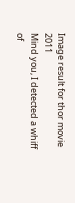Image result for thor movie 2011
Mind you, I detected a whiff of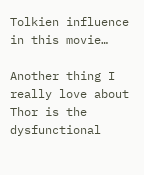Tolkien influence in this movie…

Another thing I really love about Thor is the dysfunctional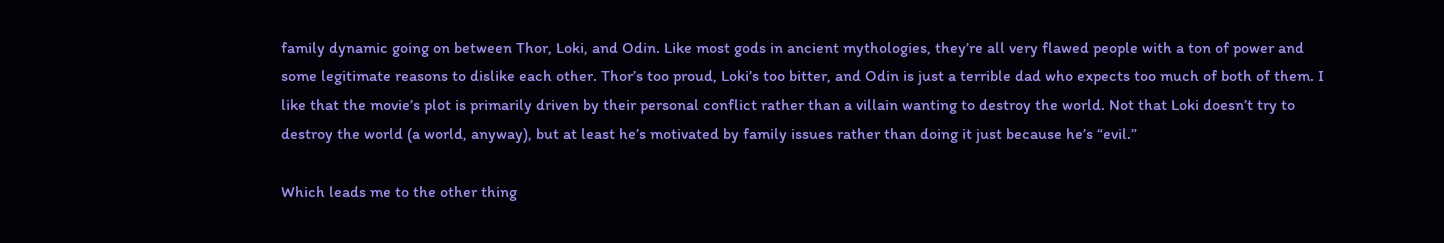family dynamic going on between Thor, Loki, and Odin. Like most gods in ancient mythologies, they’re all very flawed people with a ton of power and some legitimate reasons to dislike each other. Thor’s too proud, Loki’s too bitter, and Odin is just a terrible dad who expects too much of both of them. I like that the movie’s plot is primarily driven by their personal conflict rather than a villain wanting to destroy the world. Not that Loki doesn’t try to destroy the world (a world, anyway), but at least he’s motivated by family issues rather than doing it just because he’s “evil.”

Which leads me to the other thing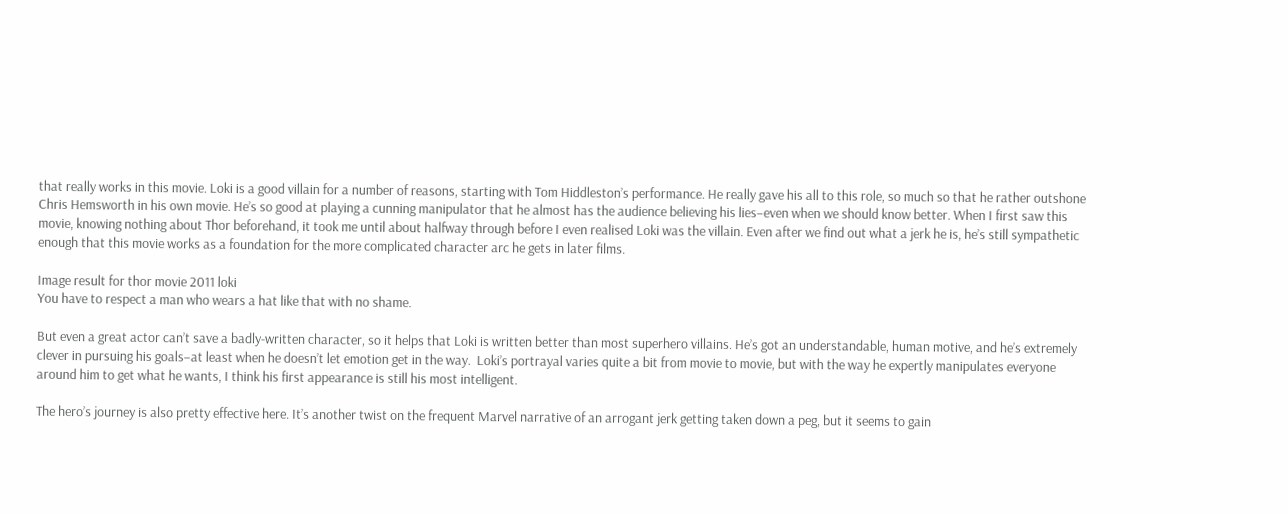that really works in this movie. Loki is a good villain for a number of reasons, starting with Tom Hiddleston’s performance. He really gave his all to this role, so much so that he rather outshone Chris Hemsworth in his own movie. He’s so good at playing a cunning manipulator that he almost has the audience believing his lies–even when we should know better. When I first saw this movie, knowing nothing about Thor beforehand, it took me until about halfway through before I even realised Loki was the villain. Even after we find out what a jerk he is, he’s still sympathetic enough that this movie works as a foundation for the more complicated character arc he gets in later films.

Image result for thor movie 2011 loki
You have to respect a man who wears a hat like that with no shame.

But even a great actor can’t save a badly-written character, so it helps that Loki is written better than most superhero villains. He’s got an understandable, human motive, and he’s extremely clever in pursuing his goals–at least when he doesn’t let emotion get in the way.  Loki’s portrayal varies quite a bit from movie to movie, but with the way he expertly manipulates everyone around him to get what he wants, I think his first appearance is still his most intelligent.

The hero’s journey is also pretty effective here. It’s another twist on the frequent Marvel narrative of an arrogant jerk getting taken down a peg, but it seems to gain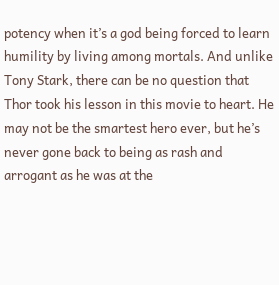potency when it’s a god being forced to learn humility by living among mortals. And unlike Tony Stark, there can be no question that Thor took his lesson in this movie to heart. He may not be the smartest hero ever, but he’s never gone back to being as rash and arrogant as he was at the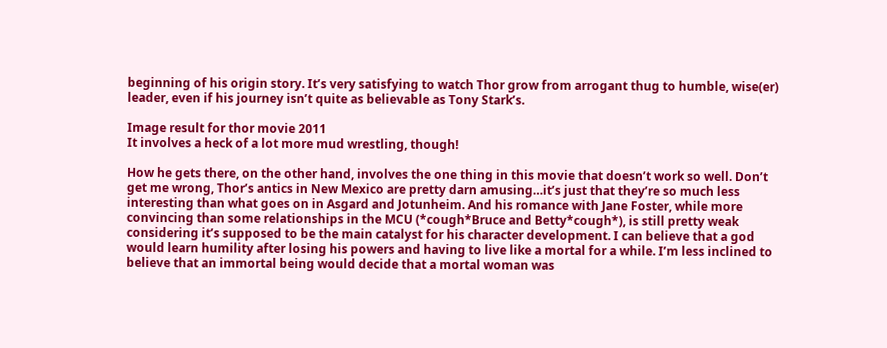beginning of his origin story. It’s very satisfying to watch Thor grow from arrogant thug to humble, wise(er) leader, even if his journey isn’t quite as believable as Tony Stark’s.

Image result for thor movie 2011
It involves a heck of a lot more mud wrestling, though!

How he gets there, on the other hand, involves the one thing in this movie that doesn’t work so well. Don’t get me wrong, Thor’s antics in New Mexico are pretty darn amusing…it’s just that they’re so much less interesting than what goes on in Asgard and Jotunheim. And his romance with Jane Foster, while more convincing than some relationships in the MCU (*cough*Bruce and Betty*cough*), is still pretty weak considering it’s supposed to be the main catalyst for his character development. I can believe that a god would learn humility after losing his powers and having to live like a mortal for a while. I’m less inclined to believe that an immortal being would decide that a mortal woman was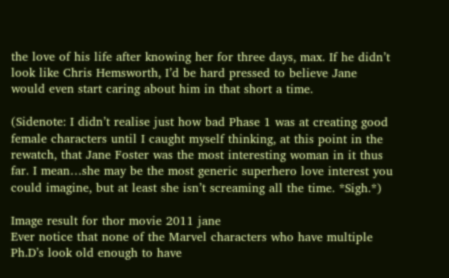the love of his life after knowing her for three days, max. If he didn’t look like Chris Hemsworth, I’d be hard pressed to believe Jane would even start caring about him in that short a time.

(Sidenote: I didn’t realise just how bad Phase 1 was at creating good female characters until I caught myself thinking, at this point in the rewatch, that Jane Foster was the most interesting woman in it thus far. I mean…she may be the most generic superhero love interest you could imagine, but at least she isn’t screaming all the time. *Sigh.*)

Image result for thor movie 2011 jane
Ever notice that none of the Marvel characters who have multiple Ph.D’s look old enough to have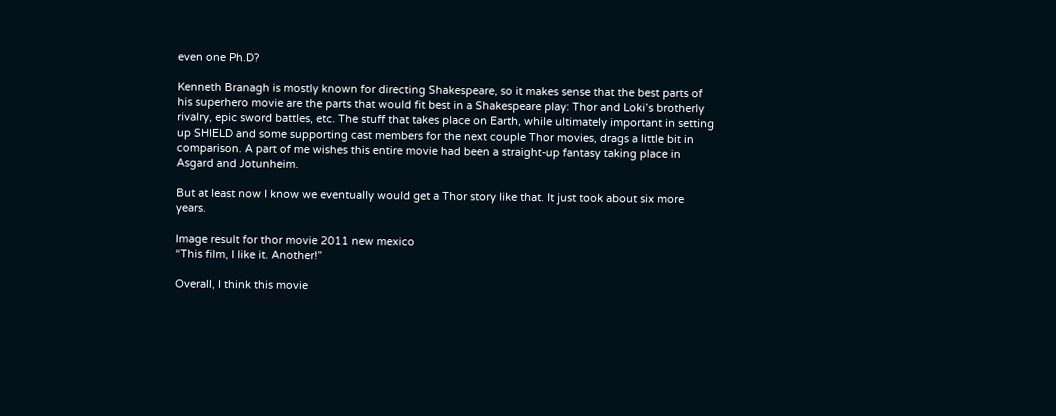even one Ph.D?

Kenneth Branagh is mostly known for directing Shakespeare, so it makes sense that the best parts of his superhero movie are the parts that would fit best in a Shakespeare play: Thor and Loki’s brotherly rivalry, epic sword battles, etc. The stuff that takes place on Earth, while ultimately important in setting up SHIELD and some supporting cast members for the next couple Thor movies, drags a little bit in comparison. A part of me wishes this entire movie had been a straight-up fantasy taking place in Asgard and Jotunheim.

But at least now I know we eventually would get a Thor story like that. It just took about six more years.

Image result for thor movie 2011 new mexico
“This film, I like it. Another!”

Overall, I think this movie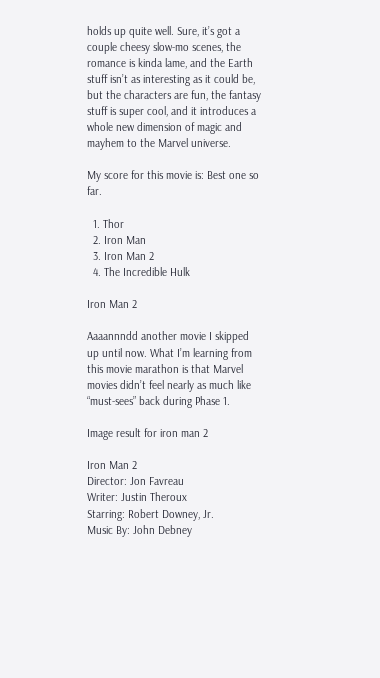holds up quite well. Sure, it’s got a couple cheesy slow-mo scenes, the romance is kinda lame, and the Earth stuff isn’t as interesting as it could be, but the characters are fun, the fantasy stuff is super cool, and it introduces a whole new dimension of magic and mayhem to the Marvel universe.

My score for this movie is: Best one so far.

  1. Thor
  2. Iron Man
  3. Iron Man 2
  4. The Incredible Hulk

Iron Man 2

Aaaannndd another movie I skipped up until now. What I’m learning from this movie marathon is that Marvel movies didn’t feel nearly as much like “must-sees” back during Phase 1.

Image result for iron man 2

Iron Man 2
Director: Jon Favreau
Writer: Justin Theroux
Starring: Robert Downey, Jr.
Music By: John Debney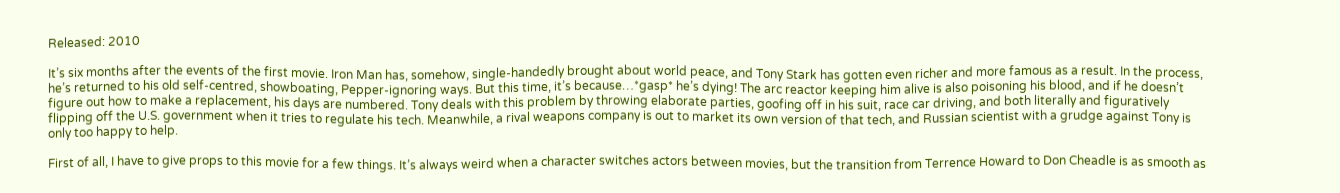Released: 2010

It’s six months after the events of the first movie. Iron Man has, somehow, single-handedly brought about world peace, and Tony Stark has gotten even richer and more famous as a result. In the process, he’s returned to his old self-centred, showboating, Pepper-ignoring ways. But this time, it’s because…*gasp* he’s dying! The arc reactor keeping him alive is also poisoning his blood, and if he doesn’t figure out how to make a replacement, his days are numbered. Tony deals with this problem by throwing elaborate parties, goofing off in his suit, race car driving, and both literally and figuratively flipping off the U.S. government when it tries to regulate his tech. Meanwhile, a rival weapons company is out to market its own version of that tech, and Russian scientist with a grudge against Tony is only too happy to help.

First of all, I have to give props to this movie for a few things. It’s always weird when a character switches actors between movies, but the transition from Terrence Howard to Don Cheadle is as smooth as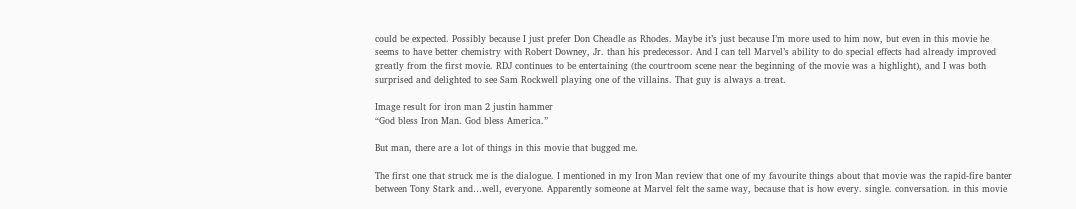could be expected. Possibly because I just prefer Don Cheadle as Rhodes. Maybe it’s just because I’m more used to him now, but even in this movie he seems to have better chemistry with Robert Downey, Jr. than his predecessor. And I can tell Marvel’s ability to do special effects had already improved greatly from the first movie. RDJ continues to be entertaining (the courtroom scene near the beginning of the movie was a highlight), and I was both surprised and delighted to see Sam Rockwell playing one of the villains. That guy is always a treat.

Image result for iron man 2 justin hammer
“God bless Iron Man. God bless America.”

But man, there are a lot of things in this movie that bugged me.

The first one that struck me is the dialogue. I mentioned in my Iron Man review that one of my favourite things about that movie was the rapid-fire banter between Tony Stark and…well, everyone. Apparently someone at Marvel felt the same way, because that is how every. single. conversation. in this movie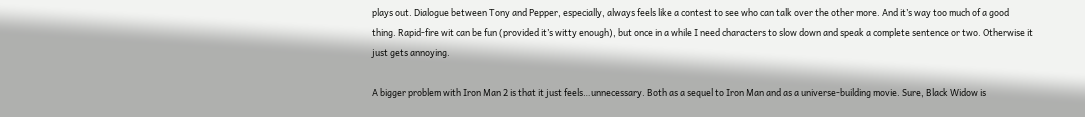plays out. Dialogue between Tony and Pepper, especially, always feels like a contest to see who can talk over the other more. And it’s way too much of a good thing. Rapid-fire wit can be fun (provided it’s witty enough), but once in a while I need characters to slow down and speak a complete sentence or two. Otherwise it just gets annoying.

A bigger problem with Iron Man 2 is that it just feels…unnecessary. Both as a sequel to Iron Man and as a universe-building movie. Sure, Black Widow is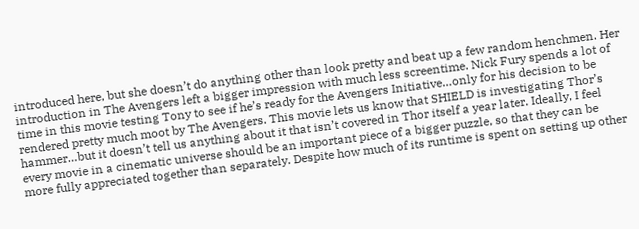introduced here, but she doesn’t do anything other than look pretty and beat up a few random henchmen. Her introduction in The Avengers left a bigger impression with much less screentime. Nick Fury spends a lot of time in this movie testing Tony to see if he’s ready for the Avengers Initiative…only for his decision to be rendered pretty much moot by The Avengers. This movie lets us know that SHIELD is investigating Thor’s hammer…but it doesn’t tell us anything about it that isn’t covered in Thor itself a year later. Ideally, I feel every movie in a cinematic universe should be an important piece of a bigger puzzle, so that they can be more fully appreciated together than separately. Despite how much of its runtime is spent on setting up other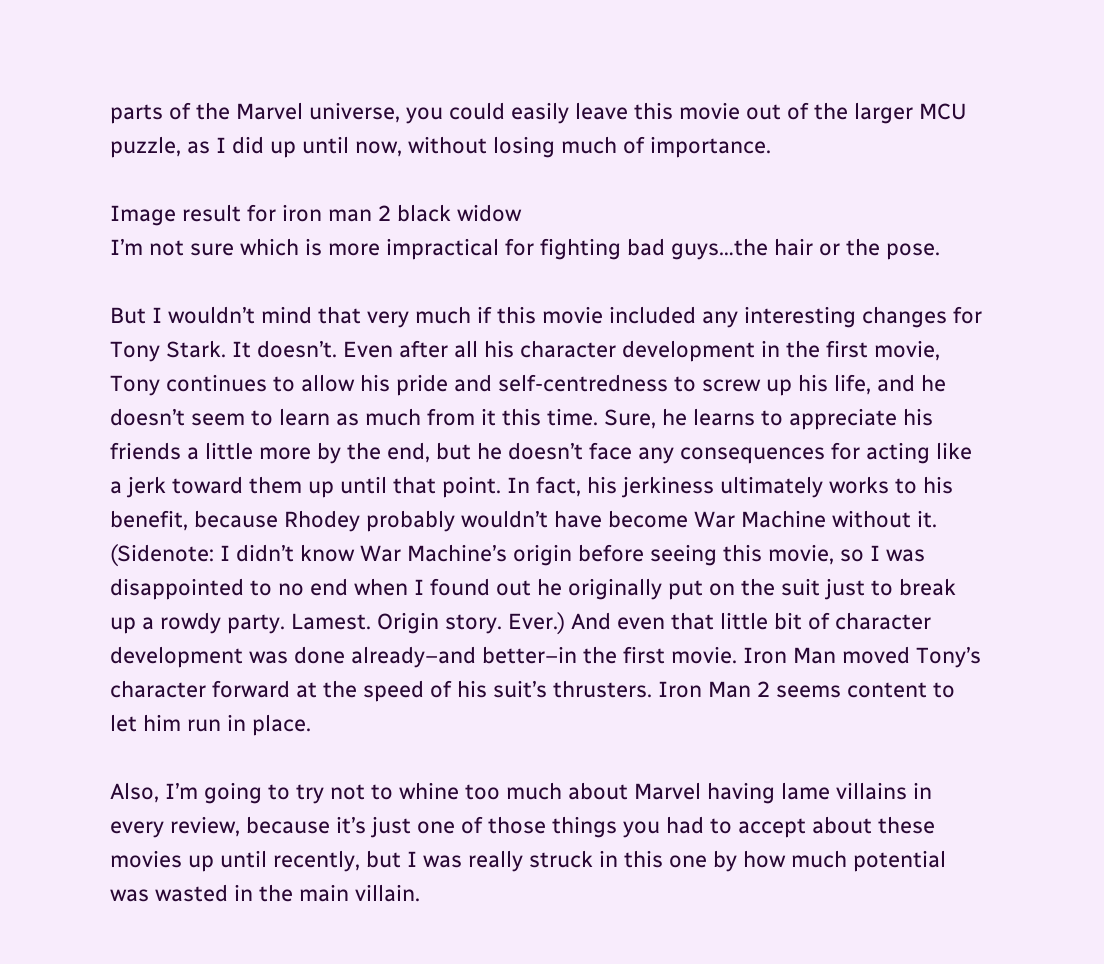parts of the Marvel universe, you could easily leave this movie out of the larger MCU puzzle, as I did up until now, without losing much of importance.

Image result for iron man 2 black widow
I’m not sure which is more impractical for fighting bad guys…the hair or the pose.

But I wouldn’t mind that very much if this movie included any interesting changes for Tony Stark. It doesn’t. Even after all his character development in the first movie, Tony continues to allow his pride and self-centredness to screw up his life, and he doesn’t seem to learn as much from it this time. Sure, he learns to appreciate his friends a little more by the end, but he doesn’t face any consequences for acting like a jerk toward them up until that point. In fact, his jerkiness ultimately works to his benefit, because Rhodey probably wouldn’t have become War Machine without it. (Sidenote: I didn’t know War Machine’s origin before seeing this movie, so I was disappointed to no end when I found out he originally put on the suit just to break up a rowdy party. Lamest. Origin story. Ever.) And even that little bit of character development was done already–and better–in the first movie. Iron Man moved Tony’s character forward at the speed of his suit’s thrusters. Iron Man 2 seems content to let him run in place.

Also, I’m going to try not to whine too much about Marvel having lame villains in every review, because it’s just one of those things you had to accept about these movies up until recently, but I was really struck in this one by how much potential was wasted in the main villain.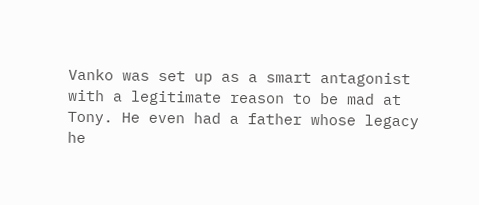Vanko was set up as a smart antagonist with a legitimate reason to be mad at Tony. He even had a father whose legacy he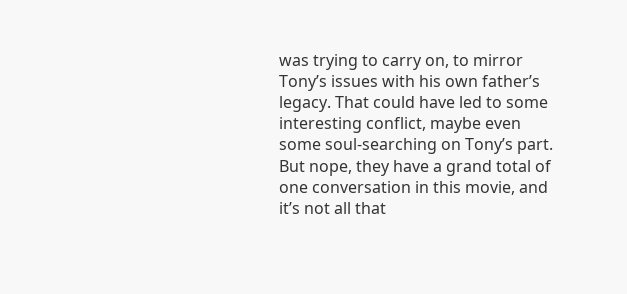was trying to carry on, to mirror Tony’s issues with his own father’s legacy. That could have led to some interesting conflict, maybe even some soul-searching on Tony’s part. But nope, they have a grand total of one conversation in this movie, and it’s not all that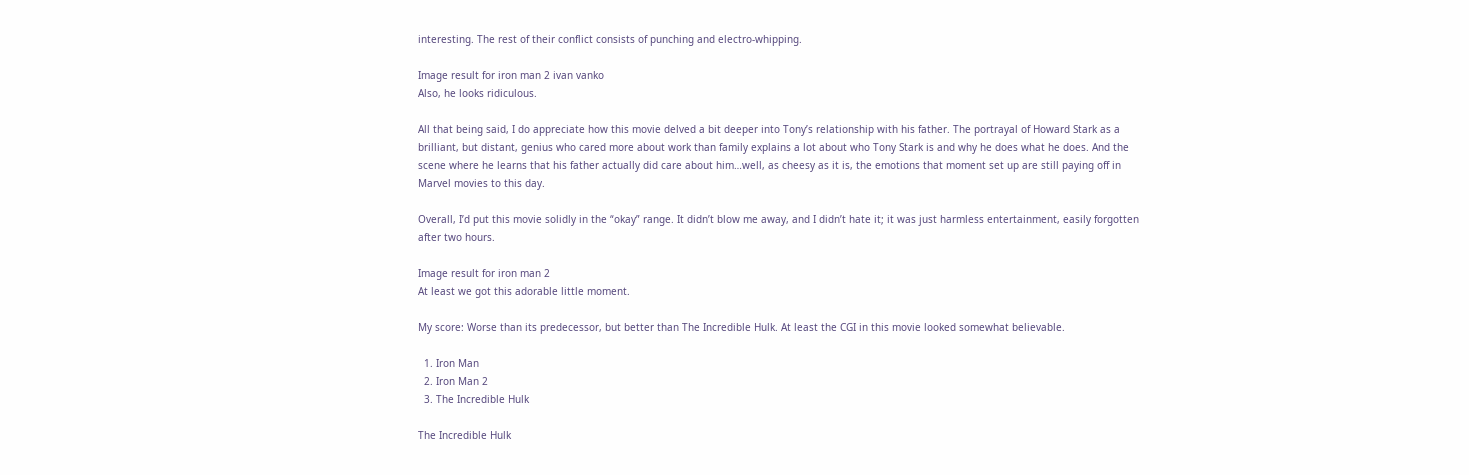interesting. The rest of their conflict consists of punching and electro-whipping.

Image result for iron man 2 ivan vanko
Also, he looks ridiculous.

All that being said, I do appreciate how this movie delved a bit deeper into Tony’s relationship with his father. The portrayal of Howard Stark as a brilliant, but distant, genius who cared more about work than family explains a lot about who Tony Stark is and why he does what he does. And the scene where he learns that his father actually did care about him…well, as cheesy as it is, the emotions that moment set up are still paying off in Marvel movies to this day.

Overall, I’d put this movie solidly in the “okay” range. It didn’t blow me away, and I didn’t hate it; it was just harmless entertainment, easily forgotten after two hours.

Image result for iron man 2
At least we got this adorable little moment.

My score: Worse than its predecessor, but better than The Incredible Hulk. At least the CGI in this movie looked somewhat believable.

  1. Iron Man
  2. Iron Man 2
  3. The Incredible Hulk

The Incredible Hulk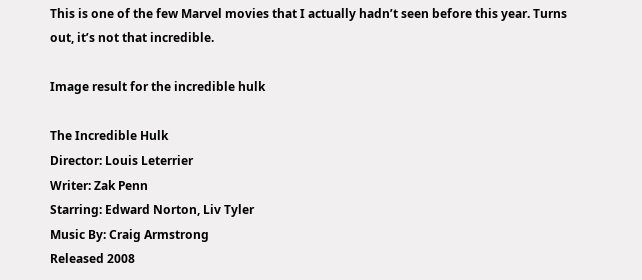This is one of the few Marvel movies that I actually hadn’t seen before this year. Turns out, it’s not that incredible.

Image result for the incredible hulk

The Incredible Hulk
Director: Louis Leterrier
Writer: Zak Penn
Starring: Edward Norton, Liv Tyler
Music By: Craig Armstrong
Released 2008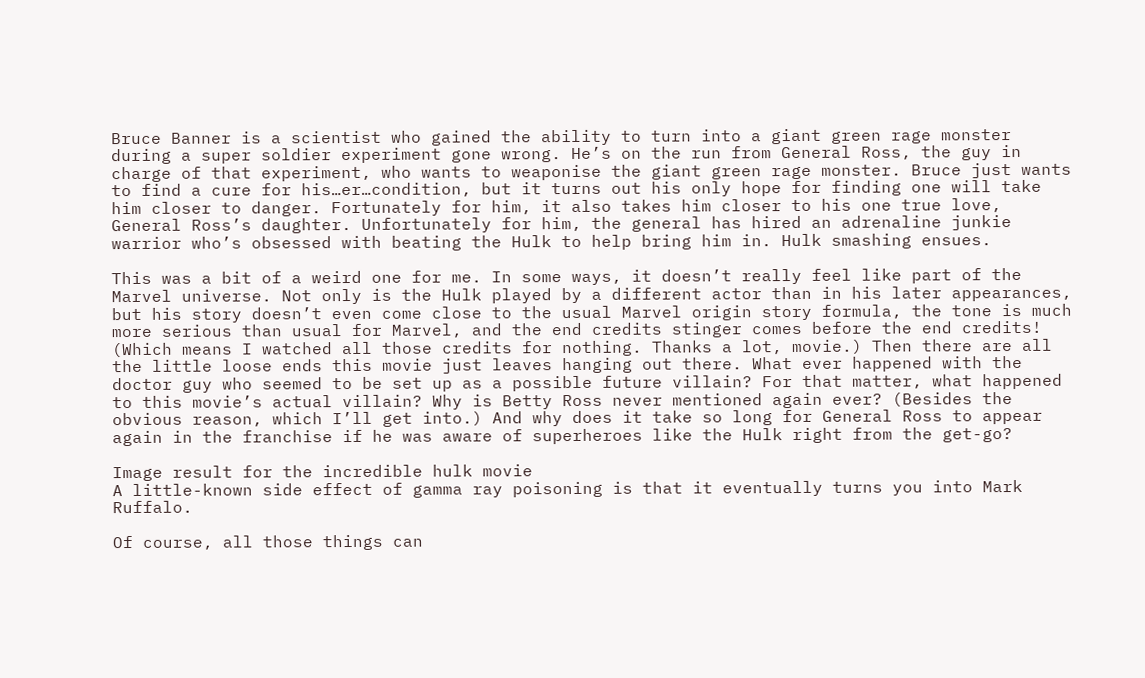Bruce Banner is a scientist who gained the ability to turn into a giant green rage monster during a super soldier experiment gone wrong. He’s on the run from General Ross, the guy in charge of that experiment, who wants to weaponise the giant green rage monster. Bruce just wants to find a cure for his…er…condition, but it turns out his only hope for finding one will take him closer to danger. Fortunately for him, it also takes him closer to his one true love, General Ross’s daughter. Unfortunately for him, the general has hired an adrenaline junkie warrior who’s obsessed with beating the Hulk to help bring him in. Hulk smashing ensues.

This was a bit of a weird one for me. In some ways, it doesn’t really feel like part of the Marvel universe. Not only is the Hulk played by a different actor than in his later appearances, but his story doesn’t even come close to the usual Marvel origin story formula, the tone is much more serious than usual for Marvel, and the end credits stinger comes before the end credits! (Which means I watched all those credits for nothing. Thanks a lot, movie.) Then there are all the little loose ends this movie just leaves hanging out there. What ever happened with the doctor guy who seemed to be set up as a possible future villain? For that matter, what happened to this movie’s actual villain? Why is Betty Ross never mentioned again ever? (Besides the obvious reason, which I’ll get into.) And why does it take so long for General Ross to appear again in the franchise if he was aware of superheroes like the Hulk right from the get-go?

Image result for the incredible hulk movie
A little-known side effect of gamma ray poisoning is that it eventually turns you into Mark Ruffalo.

Of course, all those things can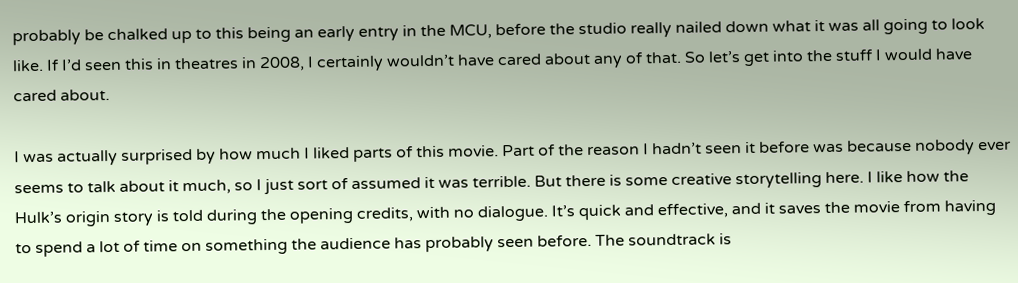probably be chalked up to this being an early entry in the MCU, before the studio really nailed down what it was all going to look like. If I’d seen this in theatres in 2008, I certainly wouldn’t have cared about any of that. So let’s get into the stuff I would have cared about.

I was actually surprised by how much I liked parts of this movie. Part of the reason I hadn’t seen it before was because nobody ever seems to talk about it much, so I just sort of assumed it was terrible. But there is some creative storytelling here. I like how the Hulk’s origin story is told during the opening credits, with no dialogue. It’s quick and effective, and it saves the movie from having to spend a lot of time on something the audience has probably seen before. The soundtrack is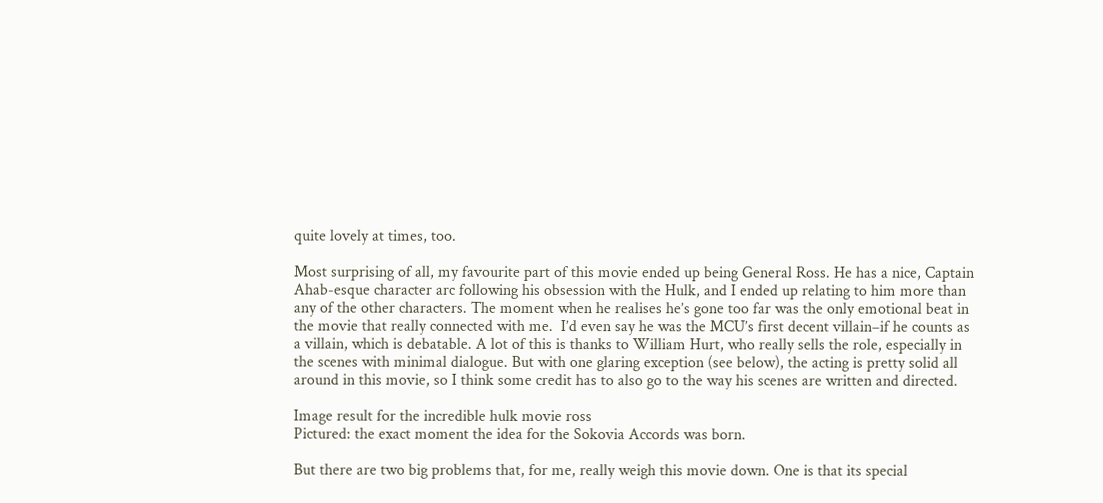quite lovely at times, too.

Most surprising of all, my favourite part of this movie ended up being General Ross. He has a nice, Captain Ahab-esque character arc following his obsession with the Hulk, and I ended up relating to him more than any of the other characters. The moment when he realises he’s gone too far was the only emotional beat in the movie that really connected with me.  I’d even say he was the MCU’s first decent villain–if he counts as a villain, which is debatable. A lot of this is thanks to William Hurt, who really sells the role, especially in the scenes with minimal dialogue. But with one glaring exception (see below), the acting is pretty solid all around in this movie, so I think some credit has to also go to the way his scenes are written and directed.

Image result for the incredible hulk movie ross
Pictured: the exact moment the idea for the Sokovia Accords was born.

But there are two big problems that, for me, really weigh this movie down. One is that its special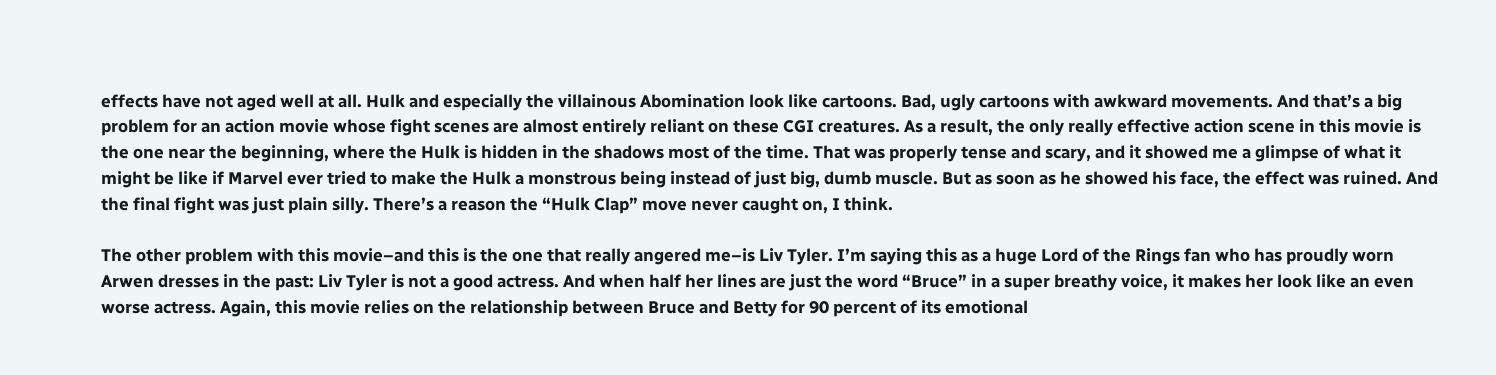effects have not aged well at all. Hulk and especially the villainous Abomination look like cartoons. Bad, ugly cartoons with awkward movements. And that’s a big problem for an action movie whose fight scenes are almost entirely reliant on these CGI creatures. As a result, the only really effective action scene in this movie is the one near the beginning, where the Hulk is hidden in the shadows most of the time. That was properly tense and scary, and it showed me a glimpse of what it might be like if Marvel ever tried to make the Hulk a monstrous being instead of just big, dumb muscle. But as soon as he showed his face, the effect was ruined. And the final fight was just plain silly. There’s a reason the “Hulk Clap” move never caught on, I think.

The other problem with this movie–and this is the one that really angered me–is Liv Tyler. I’m saying this as a huge Lord of the Rings fan who has proudly worn Arwen dresses in the past: Liv Tyler is not a good actress. And when half her lines are just the word “Bruce” in a super breathy voice, it makes her look like an even worse actress. Again, this movie relies on the relationship between Bruce and Betty for 90 percent of its emotional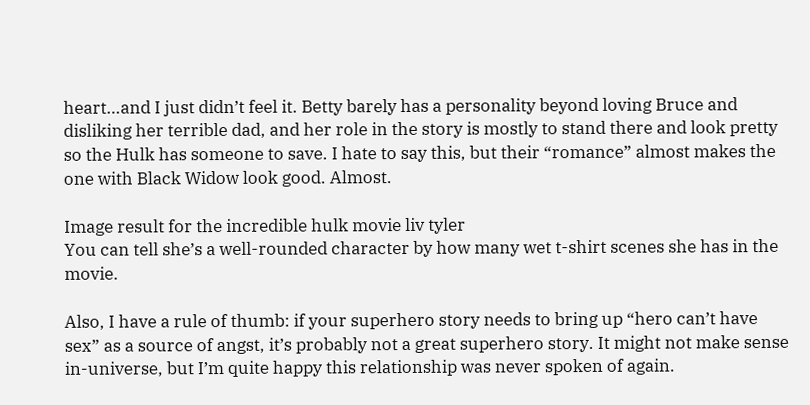heart…and I just didn’t feel it. Betty barely has a personality beyond loving Bruce and disliking her terrible dad, and her role in the story is mostly to stand there and look pretty so the Hulk has someone to save. I hate to say this, but their “romance” almost makes the one with Black Widow look good. Almost.

Image result for the incredible hulk movie liv tyler
You can tell she’s a well-rounded character by how many wet t-shirt scenes she has in the movie.

Also, I have a rule of thumb: if your superhero story needs to bring up “hero can’t have sex” as a source of angst, it’s probably not a great superhero story. It might not make sense in-universe, but I’m quite happy this relationship was never spoken of again.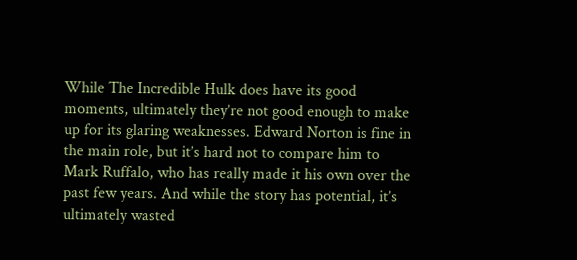While The Incredible Hulk does have its good moments, ultimately they’re not good enough to make up for its glaring weaknesses. Edward Norton is fine in the main role, but it’s hard not to compare him to Mark Ruffalo, who has really made it his own over the past few years. And while the story has potential, it’s ultimately wasted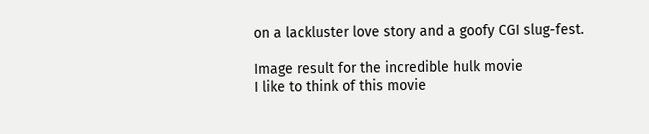on a lackluster love story and a goofy CGI slug-fest.

Image result for the incredible hulk movie
I like to think of this movie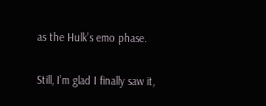as the Hulk’s emo phase.

Still, I’m glad I finally saw it,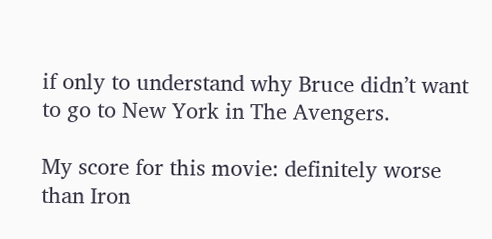if only to understand why Bruce didn’t want to go to New York in The Avengers.

My score for this movie: definitely worse than Iron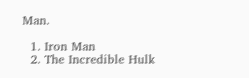Man.

  1. Iron Man
  2. The Incredible Hulk